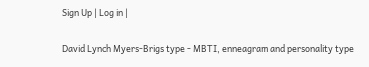Sign Up | Log in |

David Lynch Myers-Brigs type - MBTI, enneagram and personality type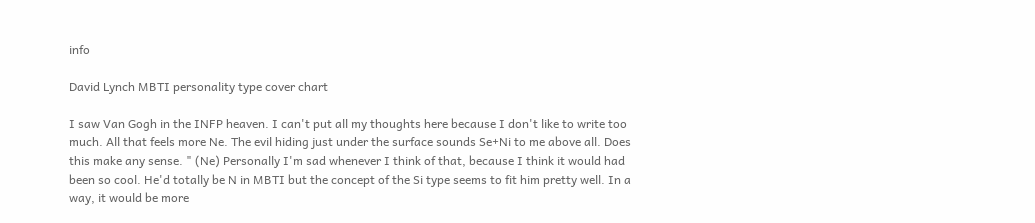info

David Lynch MBTI personality type cover chart

I saw Van Gogh in the INFP heaven. I can't put all my thoughts here because I don't like to write too much. All that feels more Ne. The evil hiding just under the surface sounds Se+Ni to me above all. Does this make any sense. " (Ne) Personally I'm sad whenever I think of that, because I think it would had been so cool. He'd totally be N in MBTI but the concept of the Si type seems to fit him pretty well. In a way, it would be more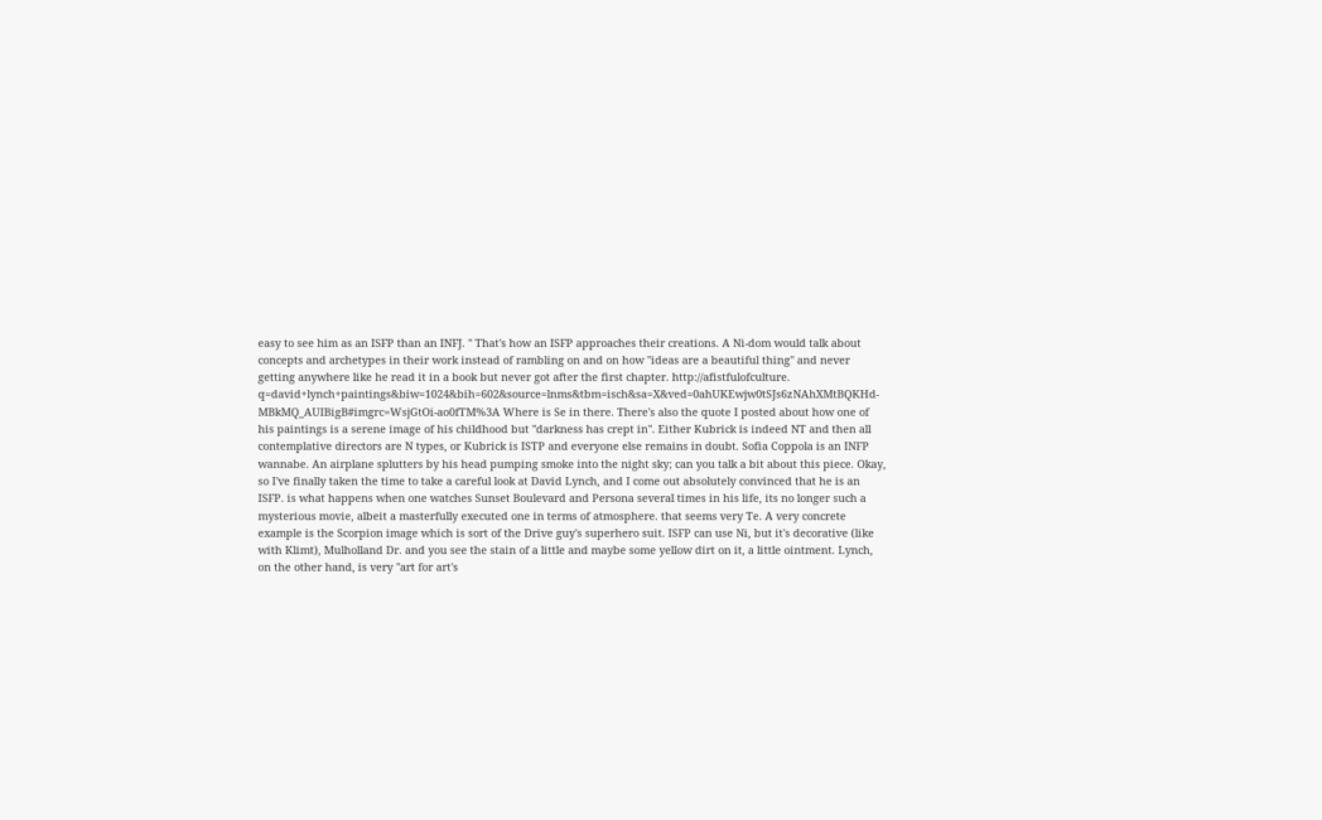easy to see him as an ISFP than an INFJ. " That's how an ISFP approaches their creations. A Ni-dom would talk about concepts and archetypes in their work instead of rambling on and on how ''ideas are a beautiful thing'' and never getting anywhere like he read it in a book but never got after the first chapter. http://afistfulofculture. q=david+lynch+paintings&biw=1024&bih=602&source=lnms&tbm=isch&sa=X&ved=0ahUKEwjw0tSJs6zNAhXMtBQKHd-MBkMQ_AUIBigB#imgrc=WsjGtOi-ao0fTM%3A Where is Se in there. There's also the quote I posted about how one of his paintings is a serene image of his childhood but ''darkness has crept in''. Either Kubrick is indeed NT and then all contemplative directors are N types, or Kubrick is ISTP and everyone else remains in doubt. Sofia Coppola is an INFP wannabe. An airplane splutters by his head pumping smoke into the night sky; can you talk a bit about this piece. Okay, so I've finally taken the time to take a careful look at David Lynch, and I come out absolutely convinced that he is an ISFP. is what happens when one watches Sunset Boulevard and Persona several times in his life, its no longer such a mysterious movie, albeit a masterfully executed one in terms of atmosphere. that seems very Te. A very concrete example is the Scorpion image which is sort of the Drive guy's superhero suit. ISFP can use Ni, but it's decorative (like with Klimt), Mulholland Dr. and you see the stain of a little and maybe some yellow dirt on it, a little ointment. Lynch, on the other hand, is very "art for art's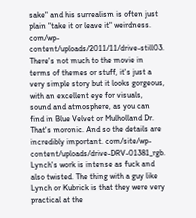sake" and his surrealism is often just plain "take it or leave it" weirdness. com/wp-content/uploads/2011/11/drive-still03. There's not much to the movie in terms of themes or stuff, it's just a very simple story but it looks gorgeous, with an excellent eye for visuals, sound and atmosphere, as you can find in Blue Velvet or Mulholland Dr. That's moronic. And so the details are incredibly important. com/site/wp-content/uploads/drive-DRV-01381_rgb. Lynch's work is intense as fuck and also twisted. The thing with a guy like Lynch or Kubrick is that they were very practical at the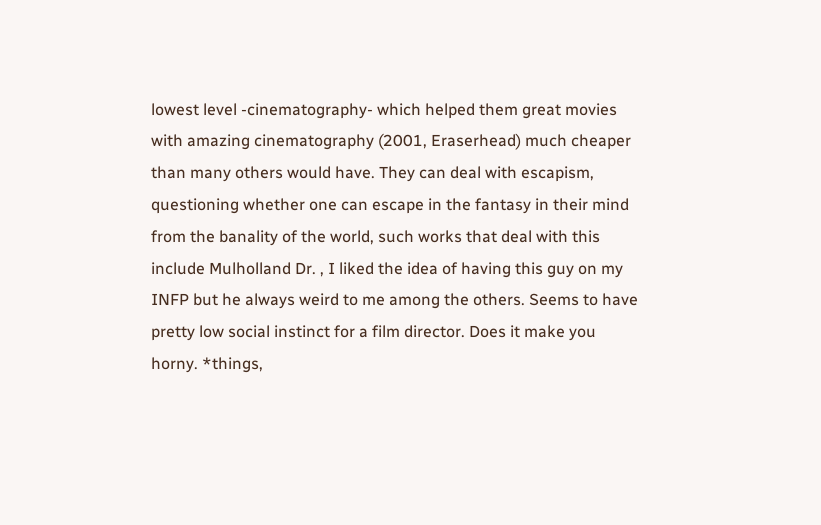lowest level -cinematography- which helped them great movies with amazing cinematography (2001, Eraserhead) much cheaper than many others would have. They can deal with escapism, questioning whether one can escape in the fantasy in their mind from the banality of the world, such works that deal with this include Mulholland Dr. , I liked the idea of having this guy on my INFP but he always weird to me among the others. Seems to have pretty low social instinct for a film director. Does it make you horny. *things,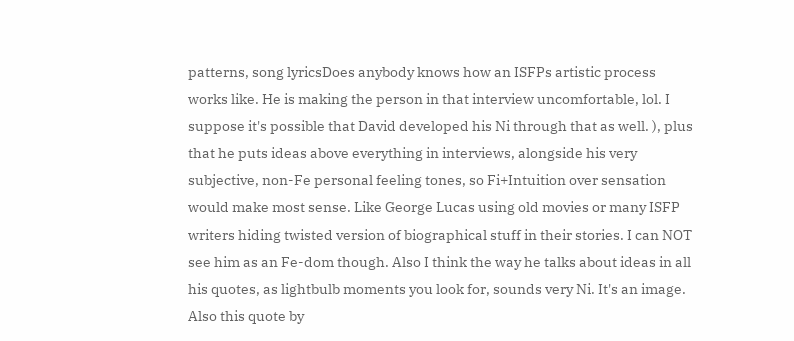patterns, song lyricsDoes anybody knows how an ISFPs artistic process works like. He is making the person in that interview uncomfortable, lol. I suppose it's possible that David developed his Ni through that as well. ), plus that he puts ideas above everything in interviews, alongside his very subjective, non-Fe personal feeling tones, so Fi+Intuition over sensation would make most sense. Like George Lucas using old movies or many ISFP writers hiding twisted version of biographical stuff in their stories. I can NOT see him as an Fe-dom though. Also I think the way he talks about ideas in all his quotes, as lightbulb moments you look for, sounds very Ni. It's an image. Also this quote by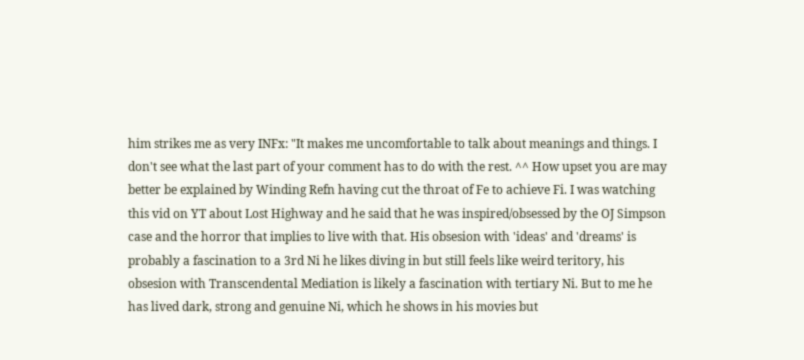him strikes me as very INFx: "It makes me uncomfortable to talk about meanings and things. I don't see what the last part of your comment has to do with the rest. ^^ How upset you are may better be explained by Winding Refn having cut the throat of Fe to achieve Fi. I was watching this vid on YT about Lost Highway and he said that he was inspired/obsessed by the OJ Simpson case and the horror that implies to live with that. His obsesion with 'ideas' and 'dreams' is probably a fascination to a 3rd Ni he likes diving in but still feels like weird teritory, his obsesion with Transcendental Mediation is likely a fascination with tertiary Ni. But to me he has lived dark, strong and genuine Ni, which he shows in his movies but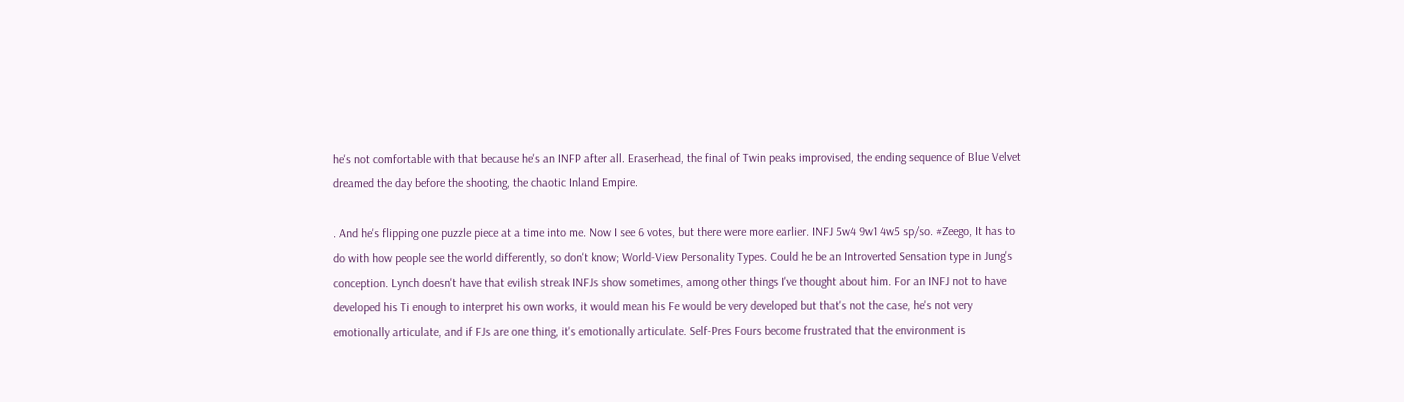he's not comfortable with that because he's an INFP after all. Eraserhead, the final of Twin peaks improvised, the ending sequence of Blue Velvet dreamed the day before the shooting, the chaotic Inland Empire.

. And he's flipping one puzzle piece at a time into me. Now I see 6 votes, but there were more earlier. INFJ 5w4 9w1 4w5 sp/so. #Zeego, It has to do with how people see the world differently, so don't know; World-View Personality Types. Could he be an Introverted Sensation type in Jung's conception. Lynch doesn't have that evilish streak INFJs show sometimes, among other things I've thought about him. For an INFJ not to have developed his Ti enough to interpret his own works, it would mean his Fe would be very developed but that's not the case, he's not very emotionally articulate, and if FJs are one thing, it's emotionally articulate. Self-Pres Fours become frustrated that the environment is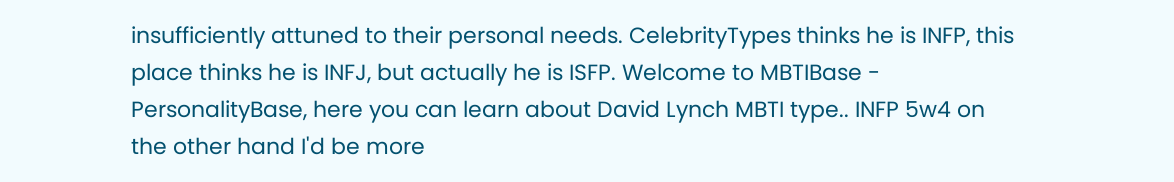insufficiently attuned to their personal needs. CelebrityTypes thinks he is INFP, this place thinks he is INFJ, but actually he is ISFP. Welcome to MBTIBase - PersonalityBase, here you can learn about David Lynch MBTI type.. INFP 5w4 on the other hand I'd be more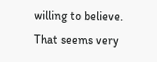willing to believe. That seems very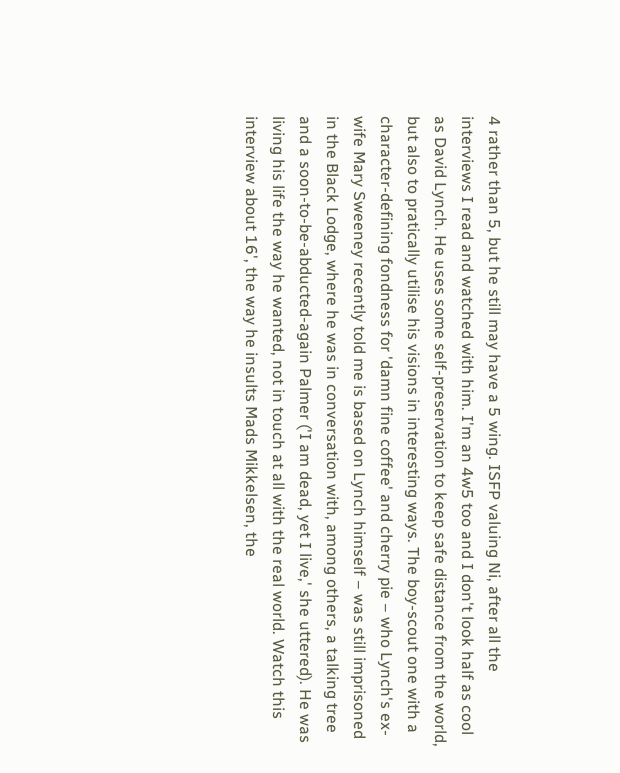4 rather than 5, but he still may have a 5 wing. ISFP valuing Ni, after all the interviews I read and watched with him. I'm an 4w5 too and I don't look half as cool as David Lynch. He uses some self-preservation to keep safe distance from the world, but also to pratically utilise his visions in interesting ways. The boy-scout one with a character-defining fondness for 'damn fine coffee' and cherry pie – who Lynch's ex-wife Mary Sweeney recently told me is based on Lynch himself – was still imprisoned in the Black Lodge, where he was in conversation with, among others, a talking tree and a soon-to-be-abducted-again Palmer ('I am dead, yet I live,' she uttered). He was living his life the way he wanted, not in touch at all with the real world. Watch this interview about 16', the way he insults Mads Mikkelsen, the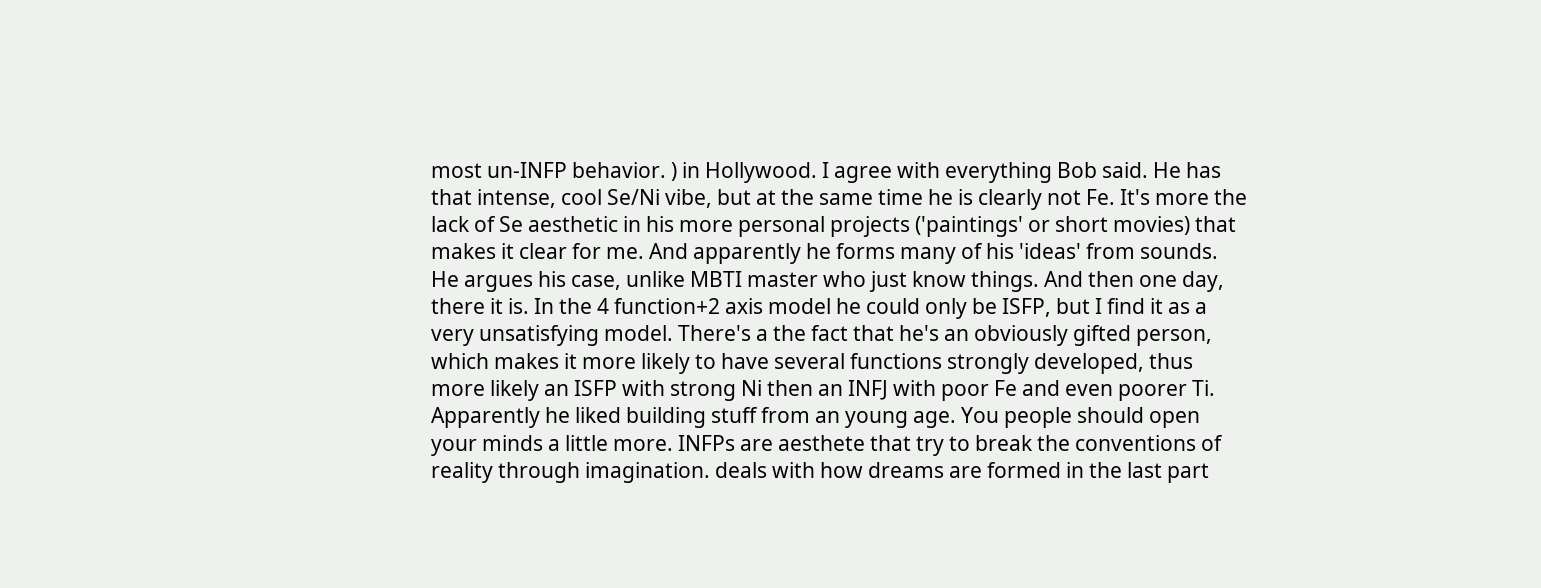most un-INFP behavior. ) in Hollywood. I agree with everything Bob said. He has that intense, cool Se/Ni vibe, but at the same time he is clearly not Fe. It's more the lack of Se aesthetic in his more personal projects ('paintings' or short movies) that makes it clear for me. And apparently he forms many of his 'ideas' from sounds. He argues his case, unlike MBTI master who just know things. And then one day, there it is. In the 4 function+2 axis model he could only be ISFP, but I find it as a very unsatisfying model. There's a the fact that he's an obviously gifted person, which makes it more likely to have several functions strongly developed, thus more likely an ISFP with strong Ni then an INFJ with poor Fe and even poorer Ti. Apparently he liked building stuff from an young age. You people should open your minds a little more. INFPs are aesthete that try to break the conventions of reality through imagination. deals with how dreams are formed in the last part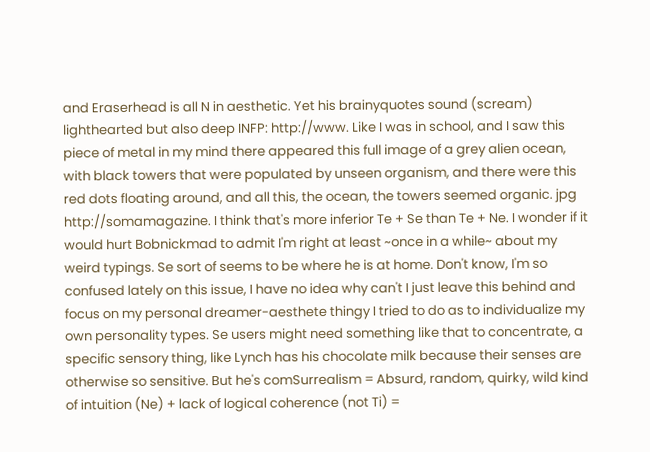and Eraserhead is all N in aesthetic. Yet his brainyquotes sound (scream) lighthearted but also deep INFP: http://www. Like I was in school, and I saw this piece of metal in my mind there appeared this full image of a grey alien ocean, with black towers that were populated by unseen organism, and there were this red dots floating around, and all this, the ocean, the towers seemed organic. jpg http://somamagazine. I think that's more inferior Te + Se than Te + Ne. I wonder if it would hurt Bobnickmad to admit I'm right at least ~once in a while~ about my weird typings. Se sort of seems to be where he is at home. Don't know, I'm so confused lately on this issue, I have no idea why can't I just leave this behind and focus on my personal dreamer-aesthete thingy I tried to do as to individualize my own personality types. Se users might need something like that to concentrate, a specific sensory thing, like Lynch has his chocolate milk because their senses are otherwise so sensitive. But he's comSurrealism = Absurd, random, quirky, wild kind of intuition (Ne) + lack of logical coherence (not Ti) =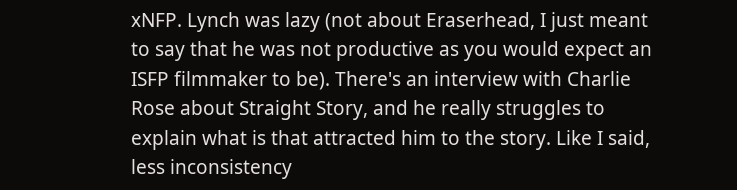xNFP. Lynch was lazy (not about Eraserhead, I just meant to say that he was not productive as you would expect an ISFP filmmaker to be). There's an interview with Charlie Rose about Straight Story, and he really struggles to explain what is that attracted him to the story. Like I said, less inconsistency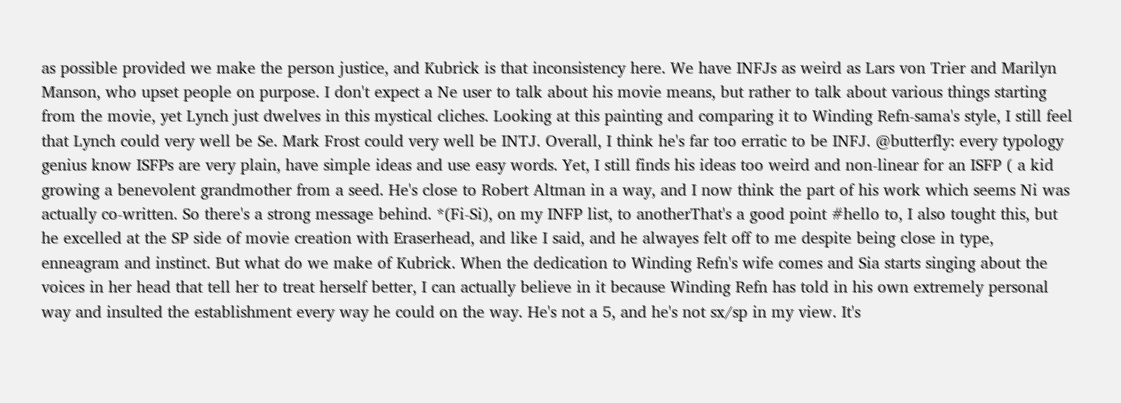as possible provided we make the person justice, and Kubrick is that inconsistency here. We have INFJs as weird as Lars von Trier and Marilyn Manson, who upset people on purpose. I don't expect a Ne user to talk about his movie means, but rather to talk about various things starting from the movie, yet Lynch just dwelves in this mystical cliches. Looking at this painting and comparing it to Winding Refn-sama's style, I still feel that Lynch could very well be Se. Mark Frost could very well be INTJ. Overall, I think he's far too erratic to be INFJ. @butterfly: every typology genius know ISFPs are very plain, have simple ideas and use easy words. Yet, I still finds his ideas too weird and non-linear for an ISFP ( a kid growing a benevolent grandmother from a seed. He's close to Robert Altman in a way, and I now think the part of his work which seems Ni was actually co-written. So there's a strong message behind. *(Fi-Si), on my INFP list, to anotherThat's a good point #hello to, I also tought this, but he excelled at the SP side of movie creation with Eraserhead, and like I said, and he alwayes felt off to me despite being close in type, enneagram and instinct. But what do we make of Kubrick. When the dedication to Winding Refn's wife comes and Sia starts singing about the voices in her head that tell her to treat herself better, I can actually believe in it because Winding Refn has told in his own extremely personal way and insulted the establishment every way he could on the way. He's not a 5, and he's not sx/sp in my view. It's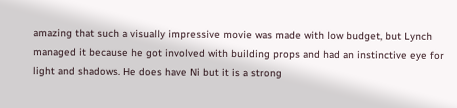amazing that such a visually impressive movie was made with low budget, but Lynch managed it because he got involved with building props and had an instinctive eye for light and shadows. He does have Ni but it is a strong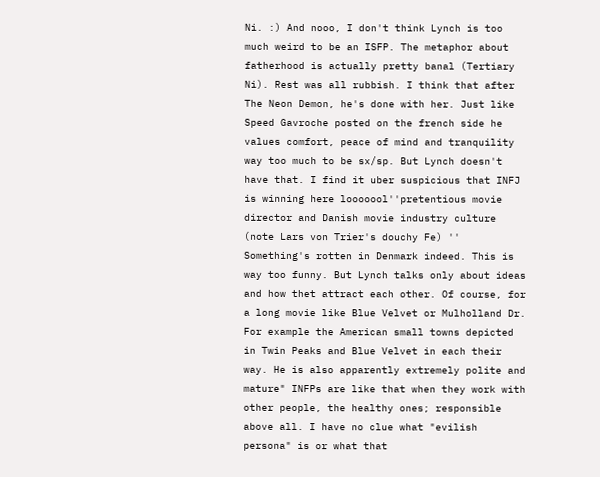Ni. :) And nooo, I don't think Lynch is too much weird to be an ISFP. The metaphor about fatherhood is actually pretty banal (Tertiary Ni). Rest was all rubbish. I think that after The Neon Demon, he's done with her. Just like Speed Gavroche posted on the french side he values comfort, peace of mind and tranquility way too much to be sx/sp. But Lynch doesn't have that. I find it uber suspicious that INFJ is winning here looooool''pretentious movie director and Danish movie industry culture (note Lars von Trier's douchy Fe) '' Something's rotten in Denmark indeed. This is way too funny. But Lynch talks only about ideas and how thet attract each other. Of course, for a long movie like Blue Velvet or Mulholland Dr. For example the American small towns depicted in Twin Peaks and Blue Velvet in each their way. He is also apparently extremely polite and mature" INFPs are like that when they work with other people, the healthy ones; responsible above all. I have no clue what "evilish persona" is or what that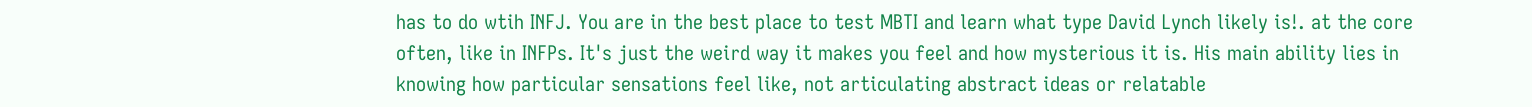has to do wtih INFJ. You are in the best place to test MBTI and learn what type David Lynch likely is!. at the core often, like in INFPs. It's just the weird way it makes you feel and how mysterious it is. His main ability lies in knowing how particular sensations feel like, not articulating abstract ideas or relatable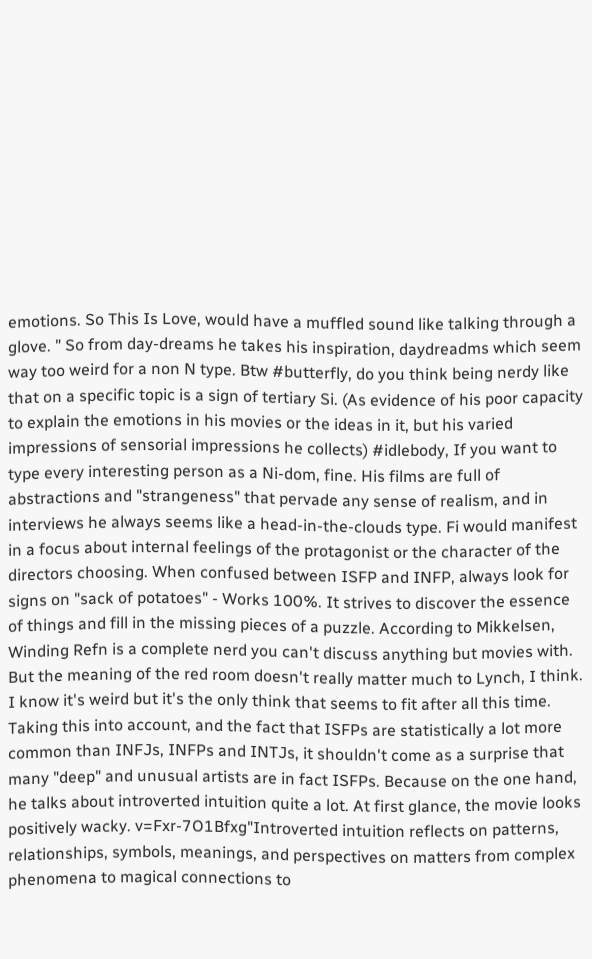emotions. So This Is Love, would have a muffled sound like talking through a glove. " So from day-dreams he takes his inspiration, daydreadms which seem way too weird for a non N type. Btw #butterfly, do you think being nerdy like that on a specific topic is a sign of tertiary Si. (As evidence of his poor capacity to explain the emotions in his movies or the ideas in it, but his varied impressions of sensorial impressions he collects) #idlebody, If you want to type every interesting person as a Ni-dom, fine. His films are full of abstractions and "strangeness" that pervade any sense of realism, and in interviews he always seems like a head-in-the-clouds type. Fi would manifest in a focus about internal feelings of the protagonist or the character of the directors choosing. When confused between ISFP and INFP, always look for signs on "sack of potatoes" - Works 100%. It strives to discover the essence of things and fill in the missing pieces of a puzzle. According to Mikkelsen, Winding Refn is a complete nerd you can't discuss anything but movies with. But the meaning of the red room doesn't really matter much to Lynch, I think. I know it's weird but it's the only think that seems to fit after all this time. Taking this into account, and the fact that ISFPs are statistically a lot more common than INFJs, INFPs and INTJs, it shouldn't come as a surprise that many "deep" and unusual artists are in fact ISFPs. Because on the one hand, he talks about introverted intuition quite a lot. At first glance, the movie looks positively wacky. v=Fxr-7O1Bfxg"Introverted intuition reflects on patterns, relationships, symbols, meanings, and perspectives on matters from complex phenomena to magical connections to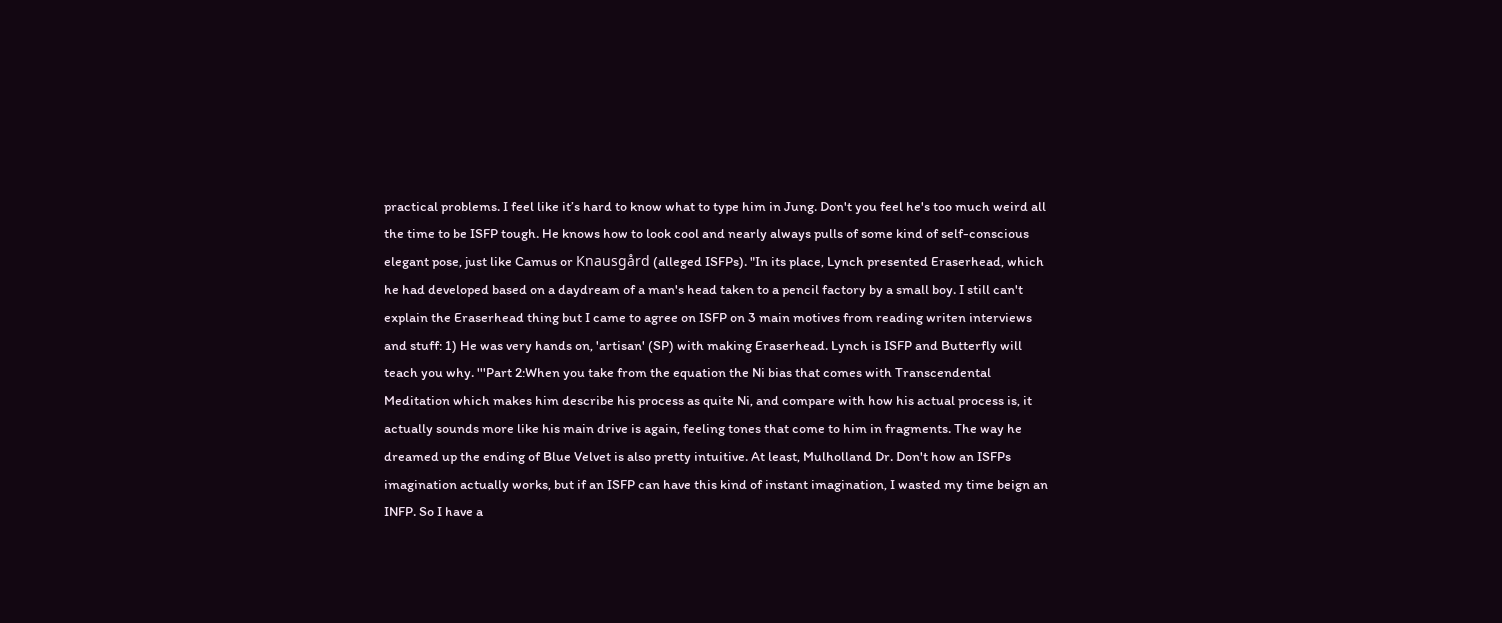practical problems. I feel like it’s hard to know what to type him in Jung. Don't you feel he's too much weird all the time to be ISFP tough. He knows how to look cool and nearly always pulls of some kind of self-conscious elegant pose, just like Camus or Knausgård (alleged ISFPs). "In its place, Lynch presented Eraserhead, which he had developed based on a daydream of a man's head taken to a pencil factory by a small boy. I still can't explain the Eraserhead thing but I came to agree on ISFP on 3 main motives from reading writen interviews and stuff: 1) He was very hands on, 'artisan' (SP) with making Eraserhead. Lynch is ISFP and Butterfly will teach you why. '''Part 2:When you take from the equation the Ni bias that comes with Transcendental Meditation which makes him describe his process as quite Ni, and compare with how his actual process is, it actually sounds more like his main drive is again, feeling tones that come to him in fragments. The way he dreamed up the ending of Blue Velvet is also pretty intuitive. At least, Mulholland Dr. Don't how an ISFPs imagination actually works, but if an ISFP can have this kind of instant imagination, I wasted my time beign an INFP. So I have a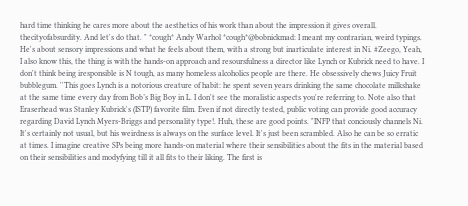hard time thinking he cares more about the aesthetics of his work than about the impression it gives overall. thecityofabsurdity. And let's do that. " *cough* Andy Warhol *cough*@bobnickmad: I meant my contrarian, weird typings. He's about sensory impressions and what he feels about them, with a strong but inarticulate interest in Ni. #Zeego, Yeah, I also know this, the thing is with the hands-on approach and resoursfulness a director like Lynch or Kubrick need to have. I don't think being iresponsible is N tough, as many homeless alcoholics people are there. He obsessively chews Juicy Fruit bubblegum. ''This goes Lynch is a notorious creature of habit: he spent seven years drinking the same chocolate milkshake at the same time every day from Bob’s Big Boy in L. I don't see the moralistic aspects you're referring to. Note also that Eraserhead was Stanley Kubrick's (ISTP) favorite film. Even if not directly tested, public voting can provide good accuracy regarding David Lynch Myers-Briggs and personality type!. Huh, these are good points. "INFP that conciously channels Ni. It's certainly not usual, but his weirdness is always on the surface level. It's just been scrambled. Also he can be so erratic at times. I imagine creative SPs being more hands-on material where their sensibilities about the fits in the material based on their sensibilities and modyfying till it all fits to their liking. The first is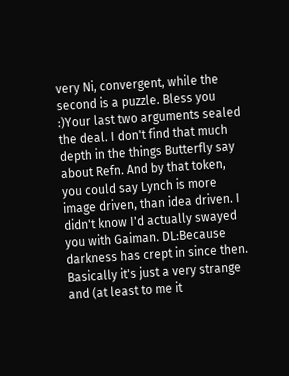very Ni, convergent, while the second is a puzzle. Bless you :)Your last two arguments sealed the deal. I don't find that much depth in the things Butterfly say about Refn. And by that token, you could say Lynch is more image driven, than idea driven. I didn't know I'd actually swayed you with Gaiman. DL:Because darkness has crept in since then. Basically it's just a very strange and (at least to me it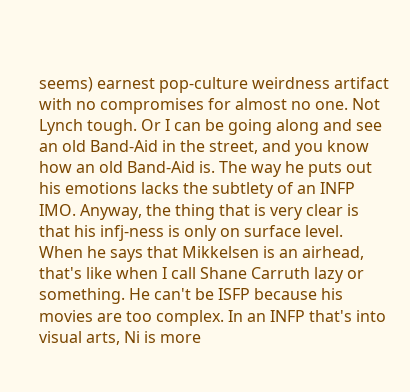seems) earnest pop-culture weirdness artifact with no compromises for almost no one. Not Lynch tough. Or I can be going along and see an old Band-Aid in the street, and you know how an old Band-Aid is. The way he puts out his emotions lacks the subtlety of an INFP IMO. Anyway, the thing that is very clear is that his infj-ness is only on surface level. When he says that Mikkelsen is an airhead, that's like when I call Shane Carruth lazy or something. He can't be ISFP because his movies are too complex. In an INFP that's into visual arts, Ni is more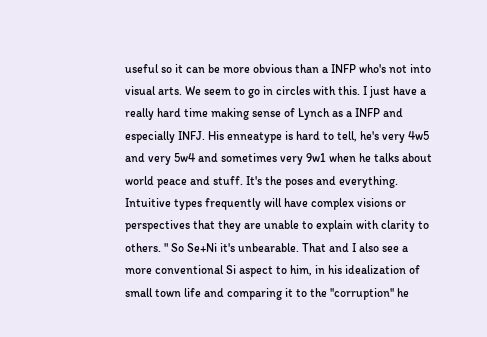useful so it can be more obvious than a INFP who's not into visual arts. We seem to go in circles with this. I just have a really hard time making sense of Lynch as a INFP and especially INFJ. His enneatype is hard to tell, he's very 4w5 and very 5w4 and sometimes very 9w1 when he talks about world peace and stuff. It's the poses and everything. Intuitive types frequently will have complex visions or perspectives that they are unable to explain with clarity to others. " So Se+Ni it's unbearable. That and I also see a more conventional Si aspect to him, in his idealization of small town life and comparing it to the ''corruption'' he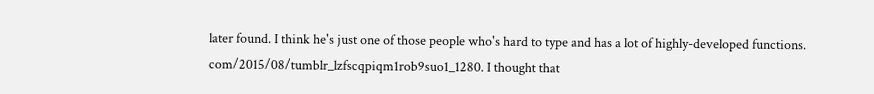later found. I think he's just one of those people who's hard to type and has a lot of highly-developed functions. com/2015/08/tumblr_lzfscqpiqm1rob9suo1_1280. I thought that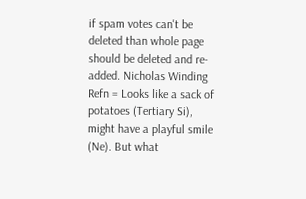if spam votes can't be deleted than whole page should be deleted and re-added. Nicholas Winding Refn = Looks like a sack of potatoes (Tertiary Si), might have a playful smile (Ne). But what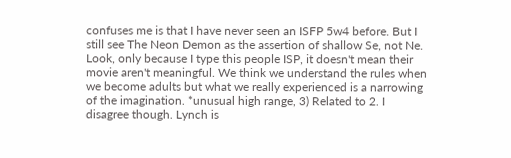confuses me is that I have never seen an ISFP 5w4 before. But I still see The Neon Demon as the assertion of shallow Se, not Ne. Look, only because I type this people ISP, it doesn't mean their movie aren't meaningful. We think we understand the rules when we become adults but what we really experienced is a narrowing of the imagination. *unusual high range, 3) Related to 2. I disagree though. Lynch is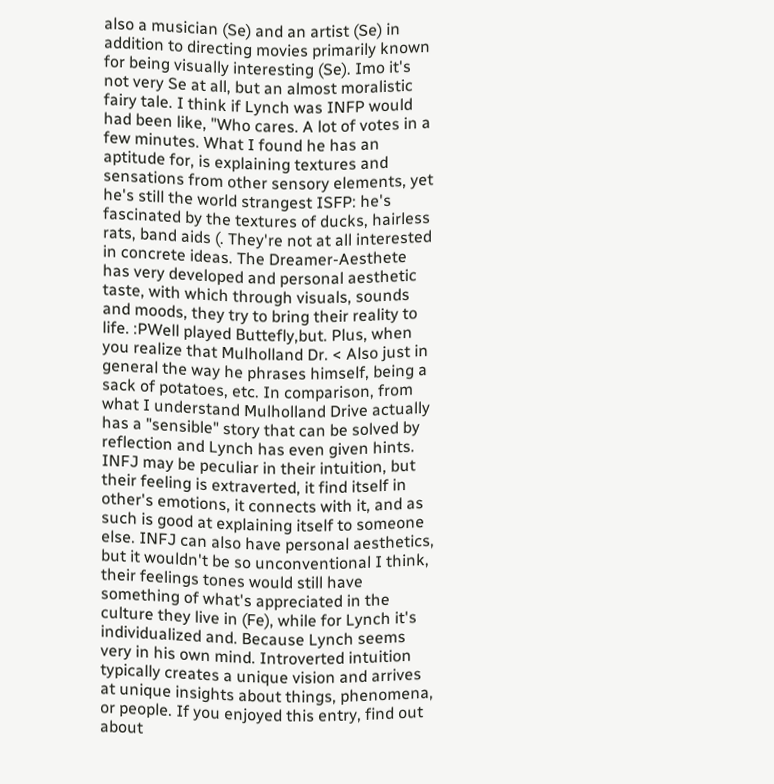also a musician (Se) and an artist (Se) in addition to directing movies primarily known for being visually interesting (Se). Imo it's not very Se at all, but an almost moralistic fairy tale. I think if Lynch was INFP would had been like, "Who cares. A lot of votes in a few minutes. What I found he has an aptitude for, is explaining textures and sensations from other sensory elements, yet he's still the world strangest ISFP: he's fascinated by the textures of ducks, hairless rats, band aids (. They're not at all interested in concrete ideas. The Dreamer-Aesthete has very developed and personal aesthetic taste, with which through visuals, sounds and moods, they try to bring their reality to life. :PWell played Buttefly,but. Plus, when you realize that Mulholland Dr. < Also just in general the way he phrases himself, being a sack of potatoes, etc. In comparison, from what I understand Mulholland Drive actually has a "sensible" story that can be solved by reflection and Lynch has even given hints. INFJ may be peculiar in their intuition, but their feeling is extraverted, it find itself in other's emotions, it connects with it, and as such is good at explaining itself to someone else. INFJ can also have personal aesthetics, but it wouldn't be so unconventional I think, their feelings tones would still have something of what's appreciated in the culture they live in (Fe), while for Lynch it's individualized and. Because Lynch seems very in his own mind. Introverted intuition typically creates a unique vision and arrives at unique insights about things, phenomena, or people. If you enjoyed this entry, find out about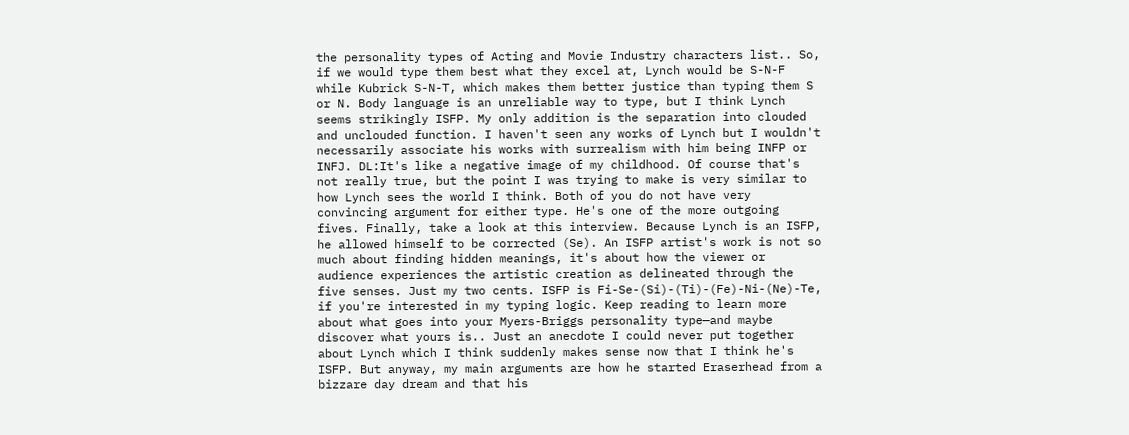the personality types of Acting and Movie Industry characters list.. So, if we would type them best what they excel at, Lynch would be S-N-F while Kubrick S-N-T, which makes them better justice than typing them S or N. Body language is an unreliable way to type, but I think Lynch seems strikingly ISFP. My only addition is the separation into clouded and unclouded function. I haven't seen any works of Lynch but I wouldn't necessarily associate his works with surrealism with him being INFP or INFJ. DL:It's like a negative image of my childhood. Of course that's not really true, but the point I was trying to make is very similar to how Lynch sees the world I think. Both of you do not have very convincing argument for either type. He's one of the more outgoing fives. Finally, take a look at this interview. Because Lynch is an ISFP, he allowed himself to be corrected (Se). An ISFP artist's work is not so much about finding hidden meanings, it's about how the viewer or audience experiences the artistic creation as delineated through the five senses. Just my two cents. ISFP is Fi-Se-(Si)-(Ti)-(Fe)-Ni-(Ne)-Te, if you're interested in my typing logic. Keep reading to learn more about what goes into your Myers-Briggs personality type—and maybe discover what yours is.. Just an anecdote I could never put together about Lynch which I think suddenly makes sense now that I think he's ISFP. But anyway, my main arguments are how he started Eraserhead from a bizzare day dream and that his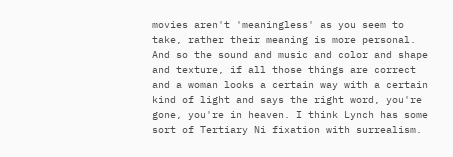movies aren't 'meaningless' as you seem to take, rather their meaning is more personal. And so the sound and music and color and shape and texture, if all those things are correct and a woman looks a certain way with a certain kind of light and says the right word, you're gone, you're in heaven. I think Lynch has some sort of Tertiary Ni fixation with surrealism.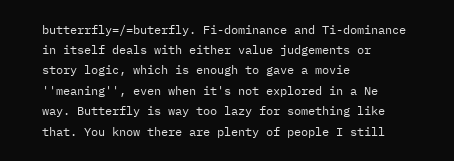butterrfly=/=buterfly. Fi-dominance and Ti-dominance in itself deals with either value judgements or story logic, which is enough to gave a movie ''meaning'', even when it's not explored in a Ne way. Butterfly is way too lazy for something like that. You know there are plenty of people I still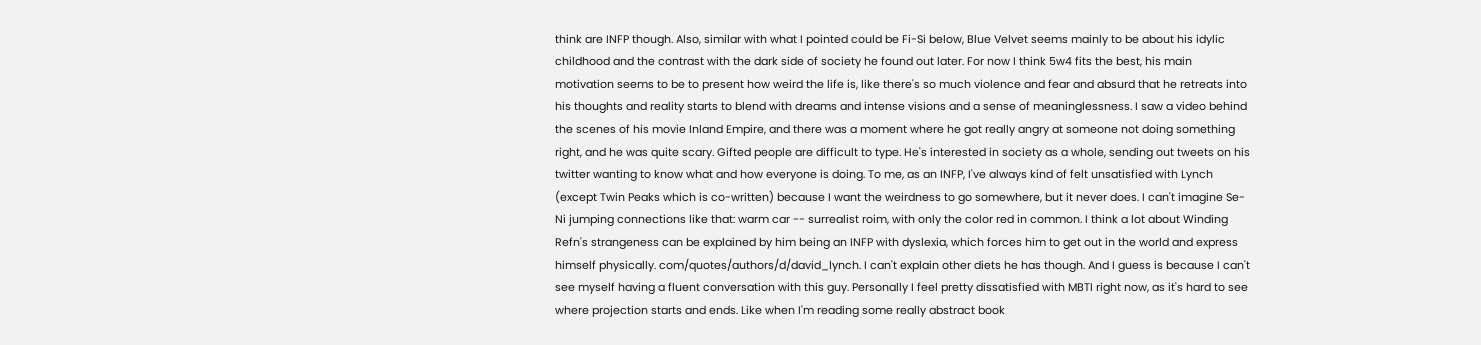think are INFP though. Also, similar with what I pointed could be Fi-Si below, Blue Velvet seems mainly to be about his idylic childhood and the contrast with the dark side of society he found out later. For now I think 5w4 fits the best, his main motivation seems to be to present how weird the life is, like there's so much violence and fear and absurd that he retreats into his thoughts and reality starts to blend with dreams and intense visions and a sense of meaninglessness. I saw a video behind the scenes of his movie Inland Empire, and there was a moment where he got really angry at someone not doing something right, and he was quite scary. Gifted people are difficult to type. He's interested in society as a whole, sending out tweets on his twitter wanting to know what and how everyone is doing. To me, as an INFP, I've always kind of felt unsatisfied with Lynch (except Twin Peaks which is co-written) because I want the weirdness to go somewhere, but it never does. I can't imagine Se-Ni jumping connections like that: warm car -- surrealist roim, with only the color red in common. I think a lot about Winding Refn's strangeness can be explained by him being an INFP with dyslexia, which forces him to get out in the world and express himself physically. com/quotes/authors/d/david_lynch. I can't explain other diets he has though. And I guess is because I can't see myself having a fluent conversation with this guy. Personally I feel pretty dissatisfied with MBTI right now, as it's hard to see where projection starts and ends. Like when I'm reading some really abstract book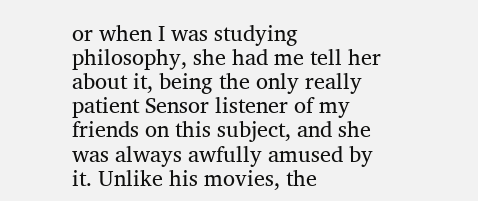or when I was studying philosophy, she had me tell her about it, being the only really patient Sensor listener of my friends on this subject, and she was always awfully amused by it. Unlike his movies, the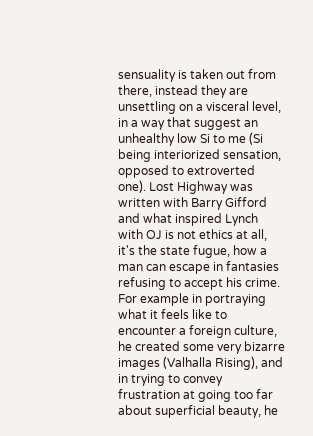sensuality is taken out from there, instead they are unsettling on a visceral level, in a way that suggest an unhealthy low Si to me (Si being interiorized sensation, opposed to extroverted one). Lost Highway was written with Barry Gifford and what inspired Lynch with OJ is not ethics at all, it's the state fugue, how a man can escape in fantasies refusing to accept his crime. For example in portraying what it feels like to encounter a foreign culture, he created some very bizarre images (Valhalla Rising), and in trying to convey frustration at going too far about superficial beauty, he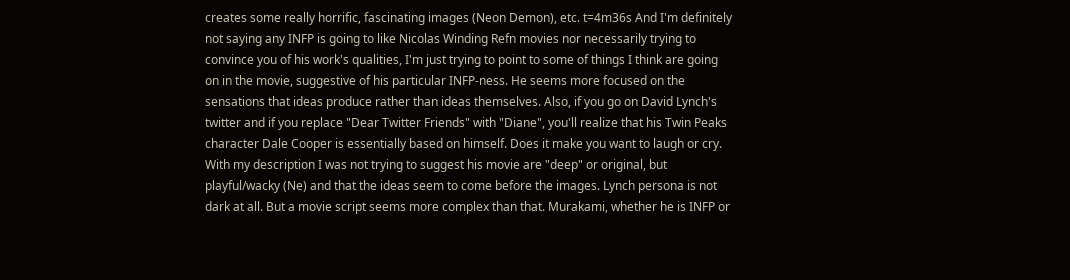creates some really horrific, fascinating images (Neon Demon), etc. t=4m36s And I'm definitely not saying any INFP is going to like Nicolas Winding Refn movies nor necessarily trying to convince you of his work's qualities, I'm just trying to point to some of things I think are going on in the movie, suggestive of his particular INFP-ness. He seems more focused on the sensations that ideas produce rather than ideas themselves. Also, if you go on David Lynch's twitter and if you replace "Dear Twitter Friends" with "Diane", you'll realize that his Twin Peaks character Dale Cooper is essentially based on himself. Does it make you want to laugh or cry. With my description I was not trying to suggest his movie are "deep" or original, but playful/wacky (Ne) and that the ideas seem to come before the images. Lynch persona is not dark at all. But a movie script seems more complex than that. Murakami, whether he is INFP or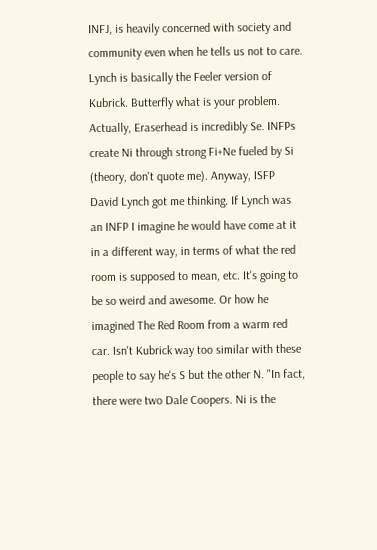INFJ, is heavily concerned with society and community even when he tells us not to care. Lynch is basically the Feeler version of Kubrick. Butterfly what is your problem. Actually, Eraserhead is incredibly Se. INFPs create Ni through strong Fi+Ne fueled by Si (theory, don't quote me). Anyway, ISFP David Lynch got me thinking. If Lynch was an INFP I imagine he would have come at it in a different way, in terms of what the red room is supposed to mean, etc. It's going to be so weird and awesome. Or how he imagined The Red Room from a warm red car. Isn't Kubrick way too similar with these people to say he's S but the other N. "In fact, there were two Dale Coopers. Ni is the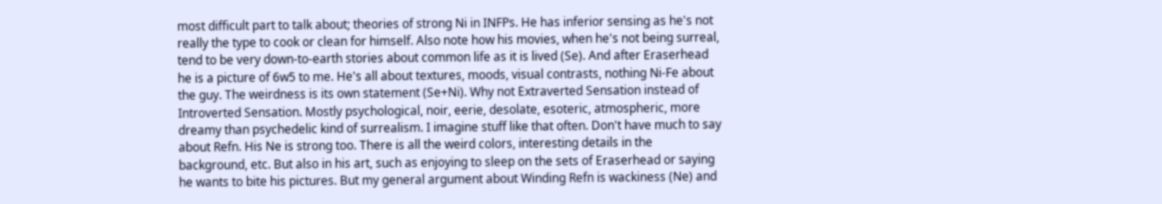most difficult part to talk about; theories of strong Ni in INFPs. He has inferior sensing as he's not really the type to cook or clean for himself. Also note how his movies, when he's not being surreal, tend to be very down-to-earth stories about common life as it is lived (Se). And after Eraserhead he is a picture of 6w5 to me. He's all about textures, moods, visual contrasts, nothing Ni-Fe about the guy. The weirdness is its own statement (Se+Ni). Why not Extraverted Sensation instead of Introverted Sensation. Mostly psychological, noir, eerie, desolate, esoteric, atmospheric, more dreamy than psychedelic kind of surrealism. I imagine stuff like that often. Don't have much to say about Refn. His Ne is strong too. There is all the weird colors, interesting details in the background, etc. But also in his art, such as enjoying to sleep on the sets of Eraserhead or saying he wants to bite his pictures. But my general argument about Winding Refn is wackiness (Ne) and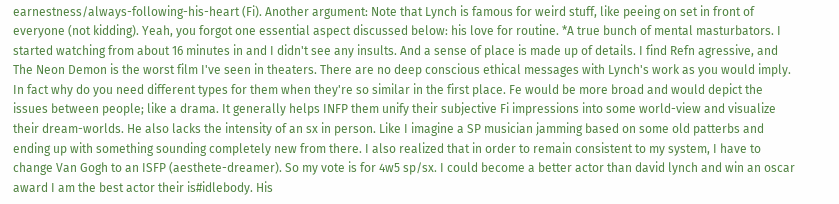earnestness/always-following-his-heart (Fi). Another argument: Note that Lynch is famous for weird stuff, like peeing on set in front of everyone (not kidding). Yeah, you forgot one essential aspect discussed below: his love for routine. *A true bunch of mental masturbators. I started watching from about 16 minutes in and I didn't see any insults. And a sense of place is made up of details. I find Refn agressive, and The Neon Demon is the worst film I've seen in theaters. There are no deep conscious ethical messages with Lynch's work as you would imply. In fact why do you need different types for them when they're so similar in the first place. Fe would be more broad and would depict the issues between people; like a drama. It generally helps INFP them unify their subjective Fi impressions into some world-view and visualize their dream-worlds. He also lacks the intensity of an sx in person. Like I imagine a SP musician jamming based on some old patterbs and ending up with something sounding completely new from there. I also realized that in order to remain consistent to my system, I have to change Van Gogh to an ISFP (aesthete-dreamer). So my vote is for 4w5 sp/sx. I could become a better actor than david lynch and win an oscar award I am the best actor their is#idlebody. His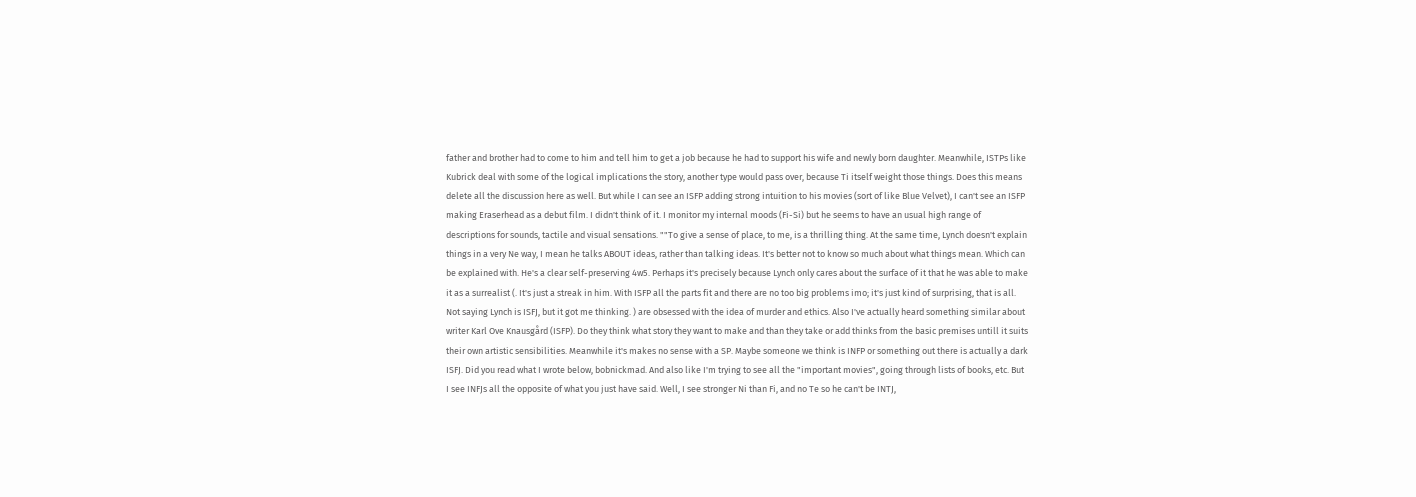father and brother had to come to him and tell him to get a job because he had to support his wife and newly born daughter. Meanwhile, ISTPs like Kubrick deal with some of the logical implications the story, another type would pass over, because Ti itself weight those things. Does this means delete all the discussion here as well. But while I can see an ISFP adding strong intuition to his movies (sort of like Blue Velvet), I can't see an ISFP making Eraserhead as a debut film. I didn't think of it. I monitor my internal moods (Fi-Si) but he seems to have an usual high range of descriptions for sounds, tactile and visual sensations. ""To give a sense of place, to me, is a thrilling thing. At the same time, Lynch doesn't explain things in a very Ne way, I mean he talks ABOUT ideas, rather than talking ideas. It's better not to know so much about what things mean. Which can be explained with. He's a clear self-preserving 4w5. Perhaps it's precisely because Lynch only cares about the surface of it that he was able to make it as a surrealist (. It's just a streak in him. With ISFP all the parts fit and there are no too big problems imo; it's just kind of surprising, that is all. Not saying Lynch is ISFJ, but it got me thinking. ) are obsessed with the idea of murder and ethics. Also I've actually heard something similar about writer Karl Ove Knausgård (ISFP). Do they think what story they want to make and than they take or add thinks from the basic premises untill it suits their own artistic sensibilities. Meanwhile it's makes no sense with a SP. Maybe someone we think is INFP or something out there is actually a dark ISFJ. Did you read what I wrote below, bobnickmad. And also like I'm trying to see all the "important movies", going through lists of books, etc. But I see INFJs all the opposite of what you just have said. Well, I see stronger Ni than Fi, and no Te so he can't be INTJ,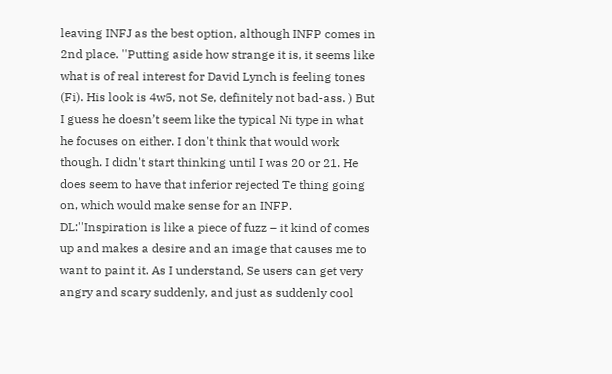leaving INFJ as the best option, although INFP comes in 2nd place. ''Putting aside how strange it is, it seems like what is of real interest for David Lynch is feeling tones (Fi). His look is 4w5, not Se, definitely not bad-ass. ) But I guess he doesn’t seem like the typical Ni type in what he focuses on either. I don't think that would work though. I didn't start thinking until I was 20 or 21. He does seem to have that inferior rejected Te thing going on, which would make sense for an INFP. DL:''Inspiration is like a piece of fuzz – it kind of comes up and makes a desire and an image that causes me to want to paint it. As I understand, Se users can get very angry and scary suddenly, and just as suddenly cool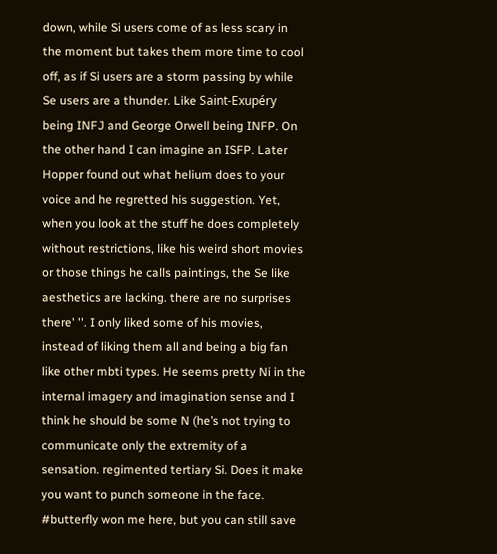down, while Si users come of as less scary in the moment but takes them more time to cool off, as if Si users are a storm passing by while Se users are a thunder. Like Saint-Exupéry being INFJ and George Orwell being INFP. On the other hand I can imagine an ISFP. Later Hopper found out what helium does to your voice and he regretted his suggestion. Yet, when you look at the stuff he does completely without restrictions, like his weird short movies or those things he calls paintings, the Se like aesthetics are lacking. there are no surprises there' ''. I only liked some of his movies, instead of liking them all and being a big fan like other mbti types. He seems pretty Ni in the internal imagery and imagination sense and I think he should be some N (he’s not trying to communicate only the extremity of a sensation. regimented tertiary Si. Does it make you want to punch someone in the face. #butterfly won me here, but you can still save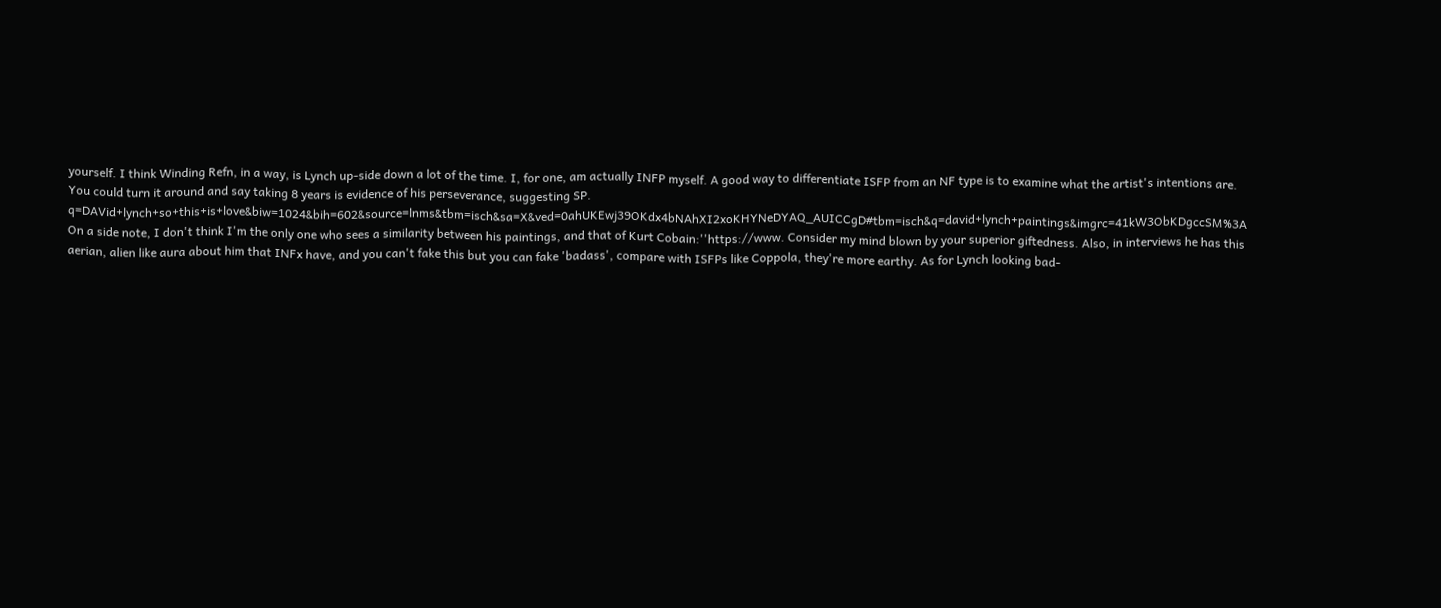yourself. I think Winding Refn, in a way, is Lynch up-side down a lot of the time. I, for one, am actually INFP myself. A good way to differentiate ISFP from an NF type is to examine what the artist's intentions are. You could turn it around and say taking 8 years is evidence of his perseverance, suggesting SP. q=DAVid+lynch+so+this+is+love&biw=1024&bih=602&source=lnms&tbm=isch&sa=X&ved=0ahUKEwj39OKdx4bNAhXI2xoKHYNeDYAQ_AUICCgD#tbm=isch&q=david+lynch+paintings&imgrc=41kW3ObKDgccSM%3A On a side note, I don't think I'm the only one who sees a similarity between his paintings, and that of Kurt Cobain:''https://www. Consider my mind blown by your superior giftedness. Also, in interviews he has this aerian, alien like aura about him that INFx have, and you can't fake this but you can fake 'badass', compare with ISFPs like Coppola, they're more earthy. As for Lynch looking bad-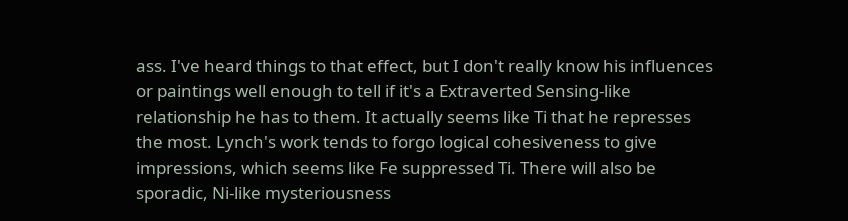ass. I've heard things to that effect, but I don't really know his influences or paintings well enough to tell if it's a Extraverted Sensing-like relationship he has to them. It actually seems like Ti that he represses the most. Lynch's work tends to forgo logical cohesiveness to give impressions, which seems like Fe suppressed Ti. There will also be sporadic, Ni-like mysteriousness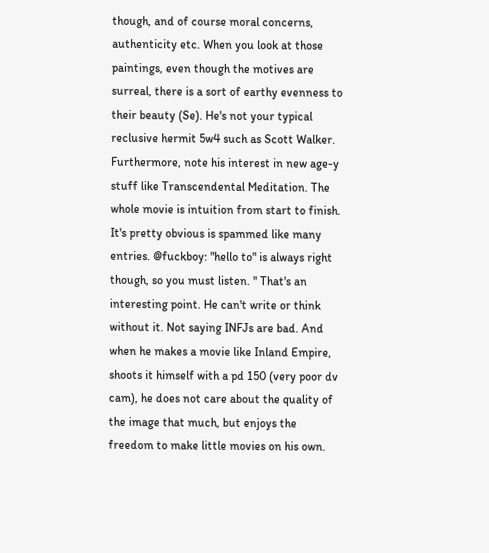though, and of course moral concerns, authenticity etc. When you look at those paintings, even though the motives are surreal, there is a sort of earthy evenness to their beauty (Se). He's not your typical reclusive hermit 5w4 such as Scott Walker. Furthermore, note his interest in new age-y stuff like Transcendental Meditation. The whole movie is intuition from start to finish. It's pretty obvious is spammed like many entries. @fuckboy: "hello to" is always right though, so you must listen. '' That's an interesting point. He can't write or think without it. Not saying INFJs are bad. And when he makes a movie like Inland Empire, shoots it himself with a pd 150 (very poor dv cam), he does not care about the quality of the image that much, but enjoys the freedom to make little movies on his own.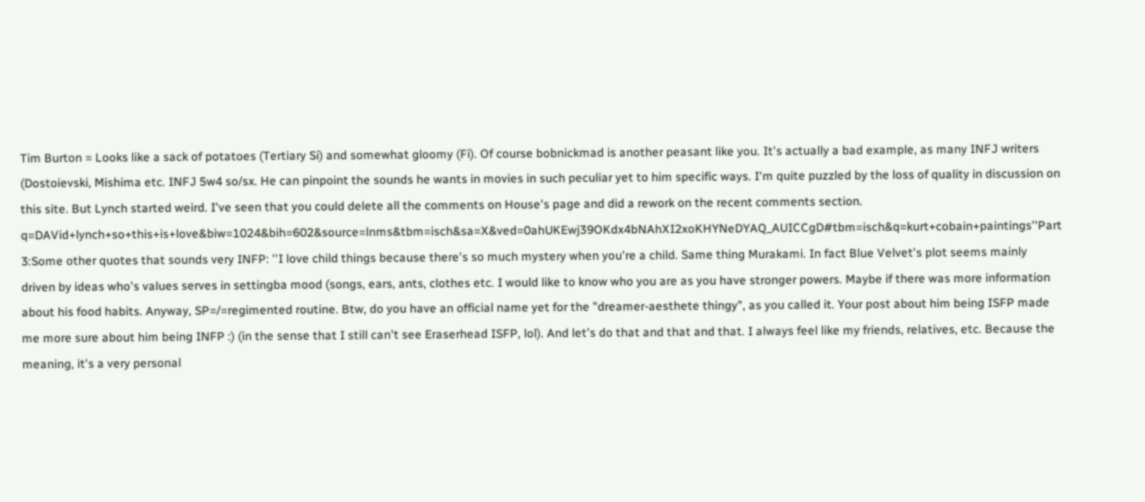Tim Burton = Looks like a sack of potatoes (Tertiary Si) and somewhat gloomy (Fi). Of course bobnickmad is another peasant like you. It's actually a bad example, as many INFJ writers (Dostoievski, Mishima etc. INFJ 5w4 so/sx. He can pinpoint the sounds he wants in movies in such peculiar yet to him specific ways. I'm quite puzzled by the loss of quality in discussion on this site. But Lynch started weird. I've seen that you could delete all the comments on House's page and did a rework on the recent comments section. q=DAVid+lynch+so+this+is+love&biw=1024&bih=602&source=lnms&tbm=isch&sa=X&ved=0ahUKEwj39OKdx4bNAhXI2xoKHYNeDYAQ_AUICCgD#tbm=isch&q=kurt+cobain+paintings''Part 3:Some other quotes that sounds very INFP: ''I love child things because there's so much mystery when you're a child. Same thing Murakami. In fact Blue Velvet's plot seems mainly driven by ideas who's values serves in settingba mood (songs, ears, ants, clothes etc. I would like to know who you are as you have stronger powers. Maybe if there was more information about his food habits. Anyway, SP=/=regimented routine. Btw, do you have an official name yet for the "dreamer-aesthete thingy", as you called it. Your post about him being ISFP made me more sure about him being INFP :) (in the sense that I still can't see Eraserhead ISFP, lol). And let's do that and that and that. I always feel like my friends, relatives, etc. Because the meaning, it's a very personal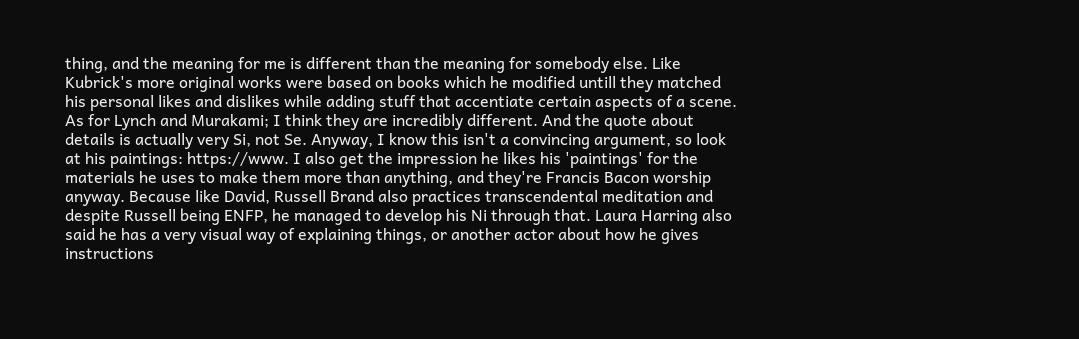thing, and the meaning for me is different than the meaning for somebody else. Like Kubrick's more original works were based on books which he modified untill they matched his personal likes and dislikes while adding stuff that accentiate certain aspects of a scene. As for Lynch and Murakami; I think they are incredibly different. And the quote about details is actually very Si, not Se. Anyway, I know this isn't a convincing argument, so look at his paintings: https://www. I also get the impression he likes his 'paintings' for the materials he uses to make them more than anything, and they're Francis Bacon worship anyway. Because like David, Russell Brand also practices transcendental meditation and despite Russell being ENFP, he managed to develop his Ni through that. Laura Harring also said he has a very visual way of explaining things, or another actor about how he gives instructions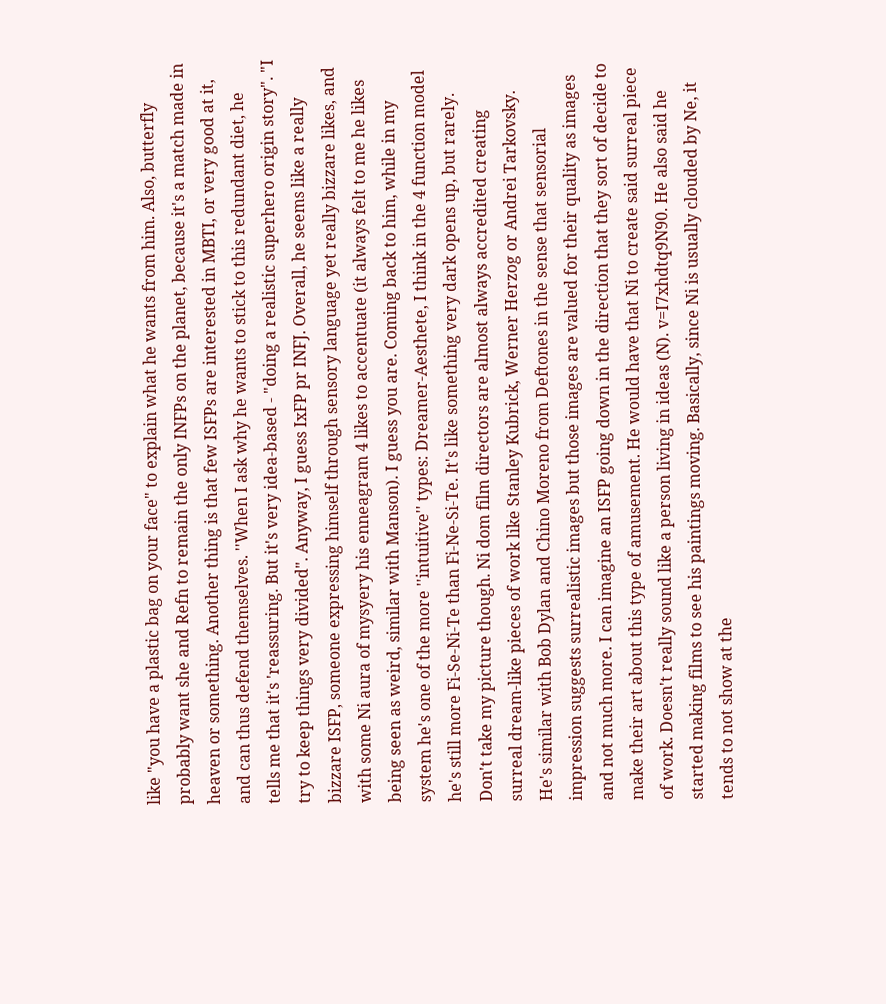like "you have a plastic bag on your face" to explain what he wants from him. Also, butterfly probably want she and Refn to remain the only INFPs on the planet, because it's a match made in heaven or something. Another thing is that few ISFPs are interested in MBTI, or very good at it, and can thus defend themselves. ''When I ask why he wants to stick to this redundant diet, he tells me that it's 'reassuring. But it's very idea-based - "doing a realistic superhero origin story". "I try to keep things very divided". Anyway, I guess IxFP pr INFJ. Overall, he seems like a really bizzare ISFP, someone expressing himself through sensory language yet really bizzare likes, and with some Ni aura of mysyery his enneagram 4 likes to accentuate (it always felt to me he likes being seen as weird, similar with Manson). I guess you are. Coming back to him, while in my system he's one of the more ''intuitive'' types: Dreamer-Aesthete, I think in the 4 function model he's still more Fi-Se-Ni-Te than Fi-Ne-Si-Te. It's like something very dark opens up, but rarely. Don't take my picture though. Ni dom film directors are almost always accredited creating surreal dream-like pieces of work like Stanley Kubrick, Werner Herzog or Andrei Tarkovsky. He's similar with Bob Dylan and Chino Moreno from Deftones in the sense that sensorial impression suggests surrealistic images but those images are valued for their quality as images and not much more. I can imagine an ISFP going down in the direction that they sort of decide to make their art about this type of amusement. He would have that Ni to create said surreal piece of work. Doesn't really sound like a person living in ideas (N). v=I7xhdtq9N90. He also said he started making films to see his paintings moving. Basically, since Ni is usually clouded by Ne, it tends to not show at the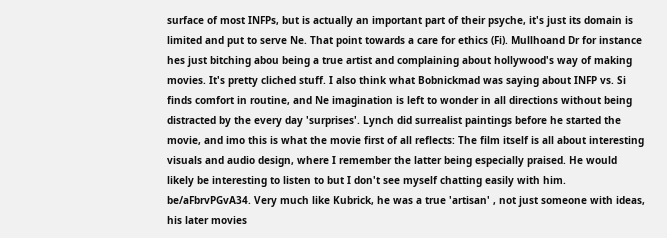surface of most INFPs, but is actually an important part of their psyche, it's just its domain is limited and put to serve Ne. That point towards a care for ethics (Fi). Mullhoand Dr for instance hes just bitching abou being a true artist and complaining about hollywood's way of making movies. It's pretty cliched stuff. I also think what Bobnickmad was saying about INFP vs. Si finds comfort in routine, and Ne imagination is left to wonder in all directions without being distracted by the every day 'surprises'. Lynch did surrealist paintings before he started the movie, and imo this is what the movie first of all reflects: The film itself is all about interesting visuals and audio design, where I remember the latter being especially praised. He would likely be interesting to listen to but I don't see myself chatting easily with him. be/aFbrvPGvA34. Very much like Kubrick, he was a true 'artisan' , not just someone with ideas, his later movies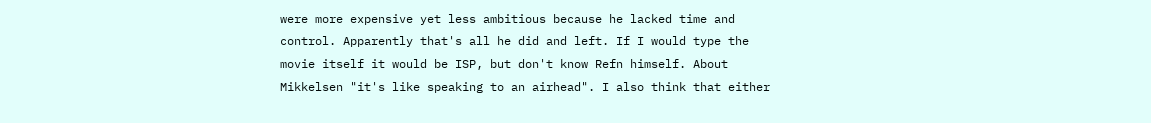were more expensive yet less ambitious because he lacked time and control. Apparently that's all he did and left. If I would type the movie itself it would be ISP, but don't know Refn himself. About Mikkelsen "it's like speaking to an airhead". I also think that either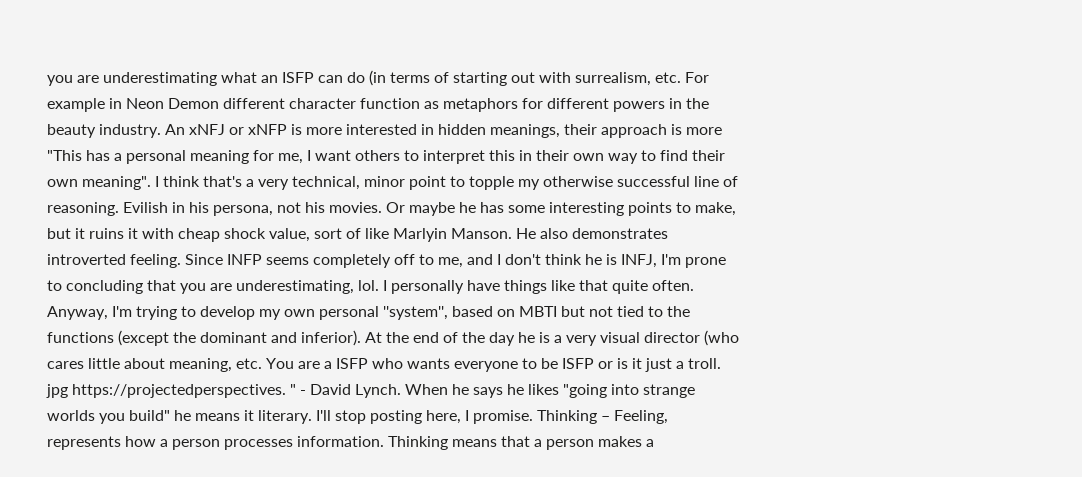you are underestimating what an ISFP can do (in terms of starting out with surrealism, etc. For example in Neon Demon different character function as metaphors for different powers in the beauty industry. An xNFJ or xNFP is more interested in hidden meanings, their approach is more "This has a personal meaning for me, I want others to interpret this in their own way to find their own meaning". I think that's a very technical, minor point to topple my otherwise successful line of reasoning. Evilish in his persona, not his movies. Or maybe he has some interesting points to make, but it ruins it with cheap shock value, sort of like Marlyin Manson. He also demonstrates introverted feeling. Since INFP seems completely off to me, and I don't think he is INFJ, I'm prone to concluding that you are underestimating, lol. I personally have things like that quite often. Anyway, I'm trying to develop my own personal ''system'', based on MBTI but not tied to the functions (except the dominant and inferior). At the end of the day he is a very visual director (who cares little about meaning, etc. You are a ISFP who wants everyone to be ISFP or is it just a troll. jpg https://projectedperspectives. " - David Lynch. When he says he likes "going into strange worlds you build" he means it literary. I'll stop posting here, I promise. Thinking – Feeling, represents how a person processes information. Thinking means that a person makes a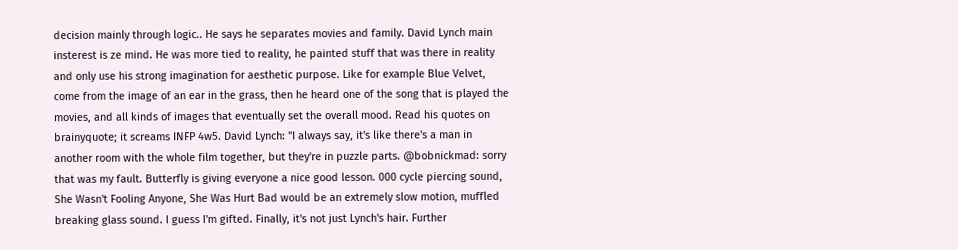decision mainly through logic.. He says he separates movies and family. David Lynch main insterest is ze mind. He was more tied to reality, he painted stuff that was there in reality and only use his strong imagination for aesthetic purpose. Like for example Blue Velvet, come from the image of an ear in the grass, then he heard one of the song that is played the movies, and all kinds of images that eventually set the overall mood. Read his quotes on brainyquote; it screams INFP 4w5. David Lynch: "I always say, it's like there's a man in another room with the whole film together, but they're in puzzle parts. @bobnickmad: sorry that was my fault. Butterfly is giving everyone a nice good lesson. 000 cycle piercing sound, She Wasn't Fooling Anyone, She Was Hurt Bad would be an extremely slow motion, muffled breaking glass sound. I guess I'm gifted. Finally, it's not just Lynch's hair. Further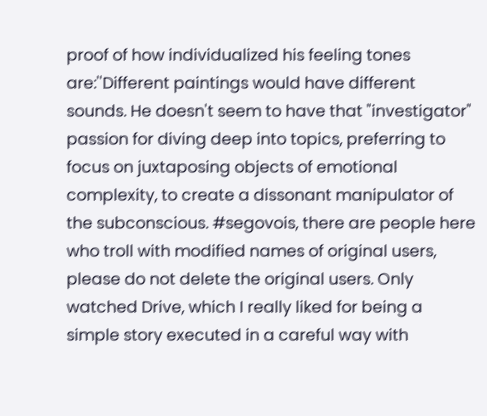proof of how individualized his feeling tones are:''Different paintings would have different sounds. He doesn't seem to have that "investigator" passion for diving deep into topics, preferring to focus on juxtaposing objects of emotional complexity, to create a dissonant manipulator of the subconscious. #segovois, there are people here who troll with modified names of original users, please do not delete the original users. Only watched Drive, which I really liked for being a simple story executed in a careful way with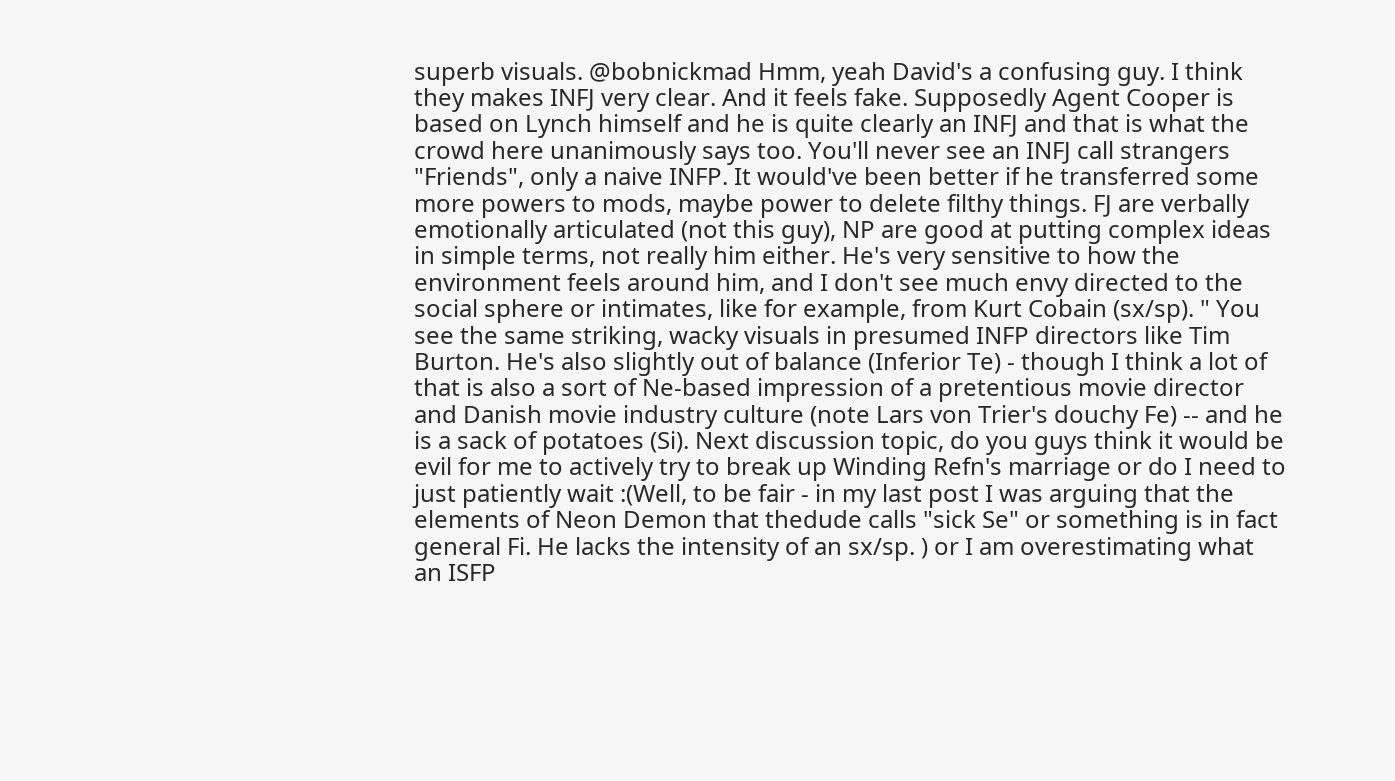superb visuals. @bobnickmad Hmm, yeah David's a confusing guy. I think they makes INFJ very clear. And it feels fake. Supposedly Agent Cooper is based on Lynch himself and he is quite clearly an INFJ and that is what the crowd here unanimously says too. You'll never see an INFJ call strangers "Friends", only a naive INFP. It would've been better if he transferred some more powers to mods, maybe power to delete filthy things. FJ are verbally emotionally articulated (not this guy), NP are good at putting complex ideas in simple terms, not really him either. He's very sensitive to how the environment feels around him, and I don't see much envy directed to the social sphere or intimates, like for example, from Kurt Cobain (sx/sp). " You see the same striking, wacky visuals in presumed INFP directors like Tim Burton. He's also slightly out of balance (Inferior Te) - though I think a lot of that is also a sort of Ne-based impression of a pretentious movie director and Danish movie industry culture (note Lars von Trier's douchy Fe) -- and he is a sack of potatoes (Si). Next discussion topic, do you guys think it would be evil for me to actively try to break up Winding Refn's marriage or do I need to just patiently wait :(Well, to be fair - in my last post I was arguing that the elements of Neon Demon that thedude calls "sick Se" or something is in fact general Fi. He lacks the intensity of an sx/sp. ) or I am overestimating what an ISFP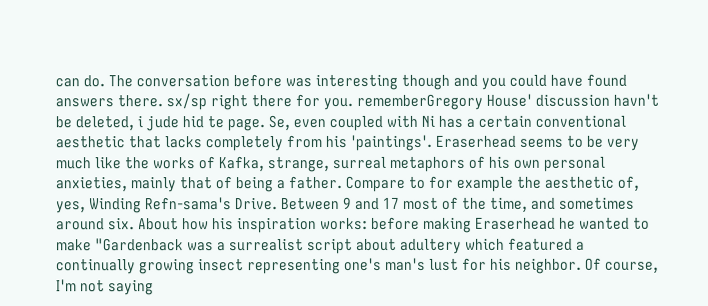can do. The conversation before was interesting though and you could have found answers there. sx/sp right there for you. rememberGregory House' discussion havn't be deleted, i jude hid te page. Se, even coupled with Ni has a certain conventional aesthetic that lacks completely from his 'paintings'. Eraserhead seems to be very much like the works of Kafka, strange, surreal metaphors of his own personal anxieties, mainly that of being a father. Compare to for example the aesthetic of, yes, Winding Refn-sama's Drive. Between 9 and 17 most of the time, and sometimes around six. About how his inspiration works: before making Eraserhead he wanted to make "Gardenback was a surrealist script about adultery which featured a continually growing insect representing one's man's lust for his neighbor. Of course, I'm not saying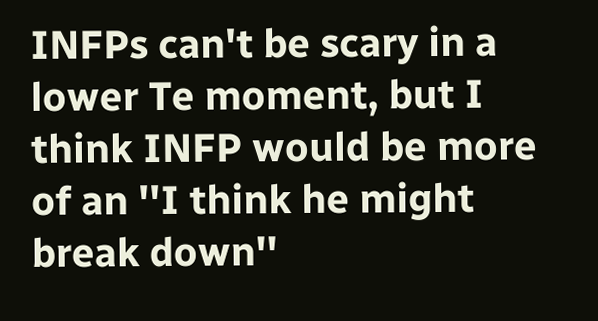INFPs can't be scary in a lower Te moment, but I think INFP would be more of an ''I think he might break down''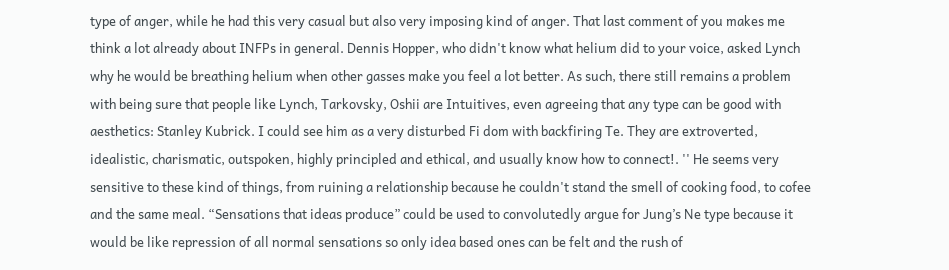type of anger, while he had this very casual but also very imposing kind of anger. That last comment of you makes me think a lot already about INFPs in general. Dennis Hopper, who didn't know what helium did to your voice, asked Lynch why he would be breathing helium when other gasses make you feel a lot better. As such, there still remains a problem with being sure that people like Lynch, Tarkovsky, Oshii are Intuitives, even agreeing that any type can be good with aesthetics: Stanley Kubrick. I could see him as a very disturbed Fi dom with backfiring Te. They are extroverted, idealistic, charismatic, outspoken, highly principled and ethical, and usually know how to connect!. '' He seems very sensitive to these kind of things, from ruining a relationship because he couldn't stand the smell of cooking food, to cofee and the same meal. “Sensations that ideas produce” could be used to convolutedly argue for Jung’s Ne type because it would be like repression of all normal sensations so only idea based ones can be felt and the rush of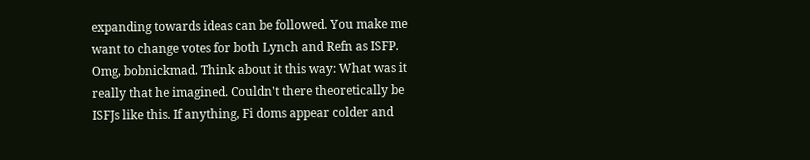expanding towards ideas can be followed. You make me want to change votes for both Lynch and Refn as ISFP. Omg, bobnickmad. Think about it this way: What was it really that he imagined. Couldn't there theoretically be ISFJs like this. If anything, Fi doms appear colder and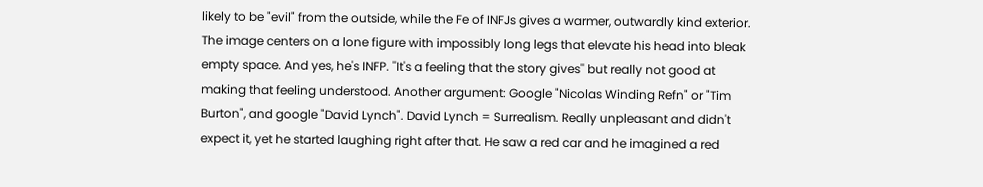likely to be "evil" from the outside, while the Fe of INFJs gives a warmer, outwardly kind exterior. The image centers on a lone figure with impossibly long legs that elevate his head into bleak empty space. And yes, he's INFP. ''It's a feeling that the story gives'' but really not good at making that feeling understood. Another argument: Google "Nicolas Winding Refn" or "Tim Burton", and google "David Lynch". David Lynch = Surrealism. Really unpleasant and didn't expect it, yet he started laughing right after that. He saw a red car and he imagined a red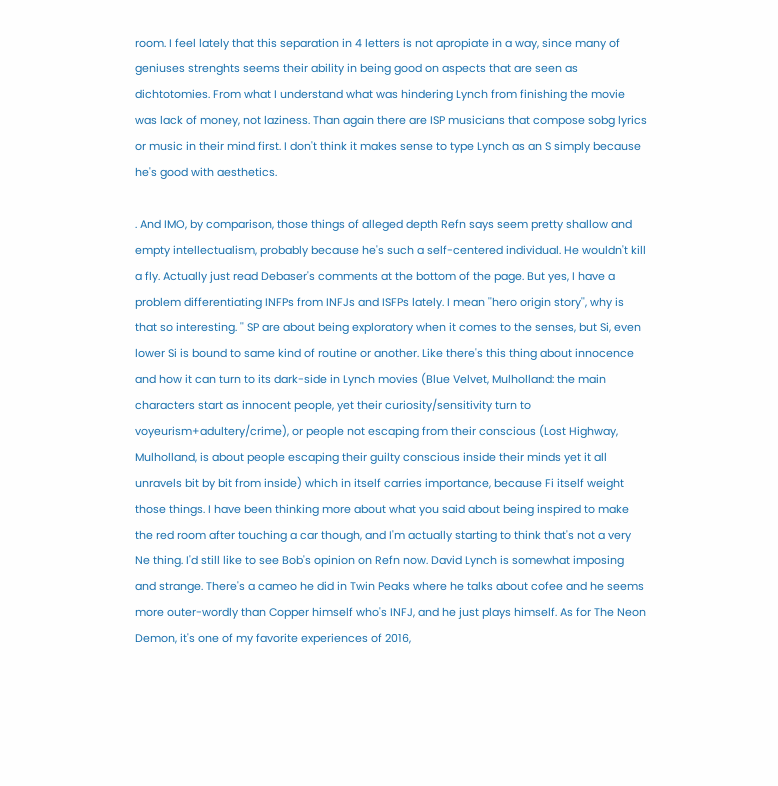room. I feel lately that this separation in 4 letters is not apropiate in a way, since many of geniuses strenghts seems their ability in being good on aspects that are seen as dichtotomies. From what I understand what was hindering Lynch from finishing the movie was lack of money, not laziness. Than again there are ISP musicians that compose sobg lyrics or music in their mind first. I don't think it makes sense to type Lynch as an S simply because he's good with aesthetics.

. And IMO, by comparison, those things of alleged depth Refn says seem pretty shallow and empty intellectualism, probably because he's such a self-centered individual. He wouldn't kill a fly. Actually just read Debaser's comments at the bottom of the page. But yes, I have a problem differentiating INFPs from INFJs and ISFPs lately. I mean ''hero origin story'', why is that so interesting. '' SP are about being exploratory when it comes to the senses, but Si, even lower Si is bound to same kind of routine or another. Like there's this thing about innocence and how it can turn to its dark-side in Lynch movies (Blue Velvet, Mulholland: the main characters start as innocent people, yet their curiosity/sensitivity turn to voyeurism+adultery/crime), or people not escaping from their conscious (Lost Highway, Mulholland, is about people escaping their guilty conscious inside their minds yet it all unravels bit by bit from inside) which in itself carries importance, because Fi itself weight those things. I have been thinking more about what you said about being inspired to make the red room after touching a car though, and I'm actually starting to think that's not a very Ne thing. I'd still like to see Bob's opinion on Refn now. David Lynch is somewhat imposing and strange. There's a cameo he did in Twin Peaks where he talks about cofee and he seems more outer-wordly than Copper himself who's INFJ, and he just plays himself. As for The Neon Demon, it's one of my favorite experiences of 2016,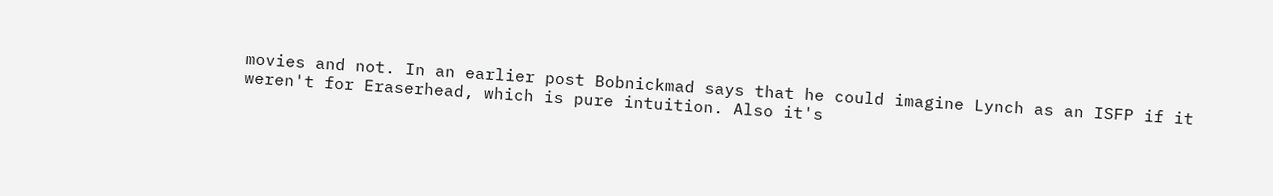movies and not. In an earlier post Bobnickmad says that he could imagine Lynch as an ISFP if it weren't for Eraserhead, which is pure intuition. Also it's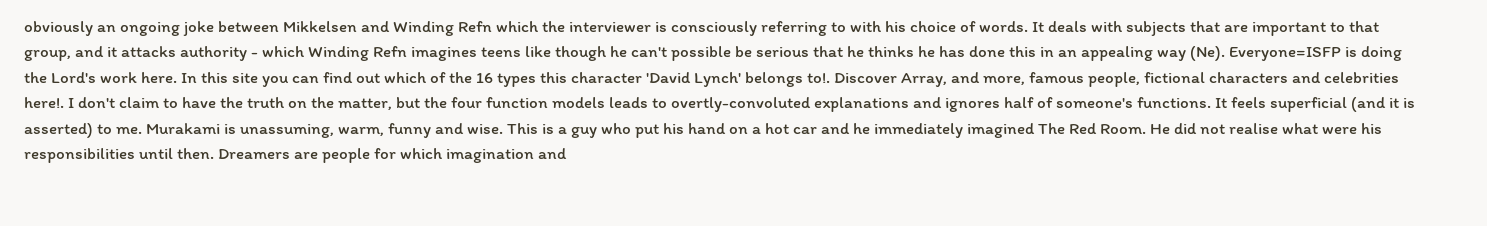obviously an ongoing joke between Mikkelsen and Winding Refn which the interviewer is consciously referring to with his choice of words. It deals with subjects that are important to that group, and it attacks authority - which Winding Refn imagines teens like though he can't possible be serious that he thinks he has done this in an appealing way (Ne). Everyone=ISFP is doing the Lord's work here. In this site you can find out which of the 16 types this character 'David Lynch' belongs to!. Discover Array, and more, famous people, fictional characters and celebrities here!. I don't claim to have the truth on the matter, but the four function models leads to overtly-convoluted explanations and ignores half of someone's functions. It feels superficial (and it is asserted) to me. Murakami is unassuming, warm, funny and wise. This is a guy who put his hand on a hot car and he immediately imagined The Red Room. He did not realise what were his responsibilities until then. Dreamers are people for which imagination and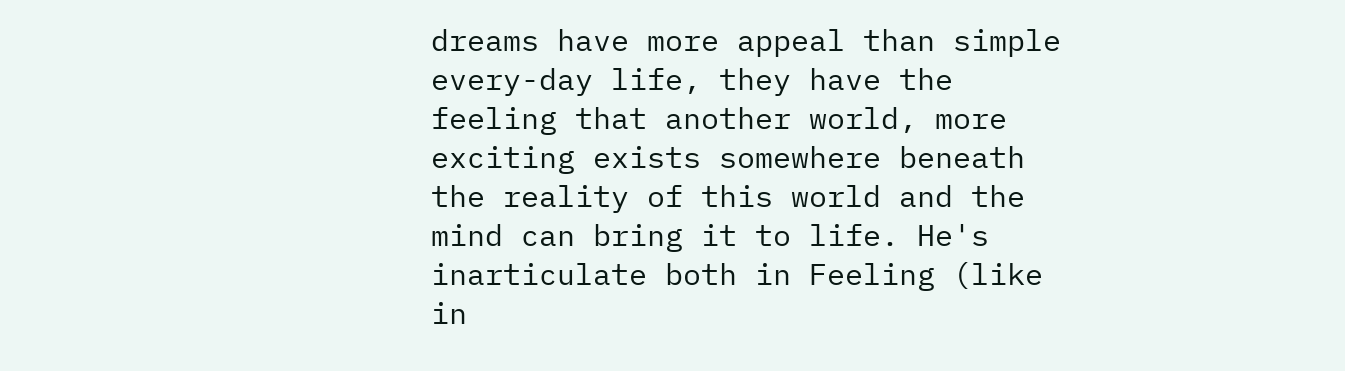dreams have more appeal than simple every-day life, they have the feeling that another world, more exciting exists somewhere beneath the reality of this world and the mind can bring it to life. He's inarticulate both in Feeling (like in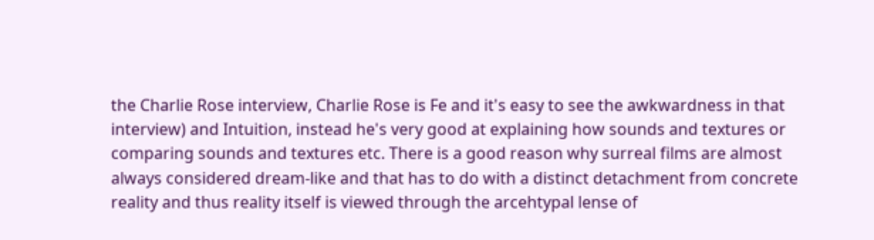the Charlie Rose interview, Charlie Rose is Fe and it's easy to see the awkwardness in that interview) and Intuition, instead he's very good at explaining how sounds and textures or comparing sounds and textures etc. There is a good reason why surreal films are almost always considered dream-like and that has to do with a distinct detachment from concrete reality and thus reality itself is viewed through the arcehtypal lense of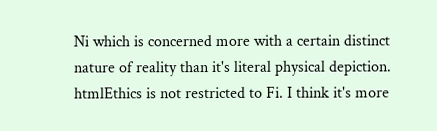Ni which is concerned more with a certain distinct nature of reality than it's literal physical depiction. htmlEthics is not restricted to Fi. I think it's more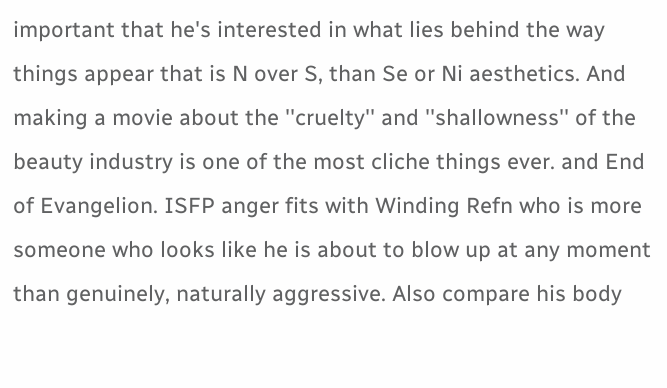important that he's interested in what lies behind the way things appear that is N over S, than Se or Ni aesthetics. And making a movie about the ''cruelty'' and ''shallowness'' of the beauty industry is one of the most cliche things ever. and End of Evangelion. ISFP anger fits with Winding Refn who is more someone who looks like he is about to blow up at any moment than genuinely, naturally aggressive. Also compare his body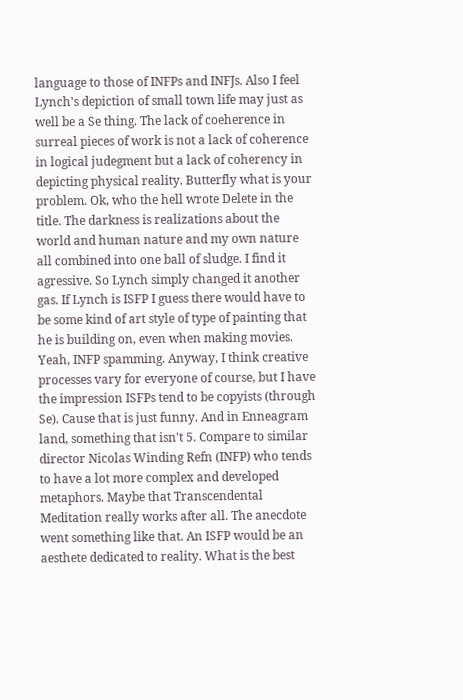language to those of INFPs and INFJs. Also I feel Lynch's depiction of small town life may just as well be a Se thing. The lack of coeherence in surreal pieces of work is not a lack of coherence in logical judegment but a lack of coherency in depicting physical reality. Butterfly what is your problem. Ok, who the hell wrote Delete in the title. The darkness is realizations about the world and human nature and my own nature all combined into one ball of sludge. I find it agressive. So Lynch simply changed it another gas. If Lynch is ISFP I guess there would have to be some kind of art style of type of painting that he is building on, even when making movies. Yeah, INFP spamming. Anyway, I think creative processes vary for everyone of course, but I have the impression ISFPs tend to be copyists (through Se). Cause that is just funny. And in Enneagram land, something that isn't 5. Compare to similar director Nicolas Winding Refn (INFP) who tends to have a lot more complex and developed metaphors. Maybe that Transcendental Meditation really works after all. The anecdote went something like that. An ISFP would be an aesthete dedicated to reality. What is the best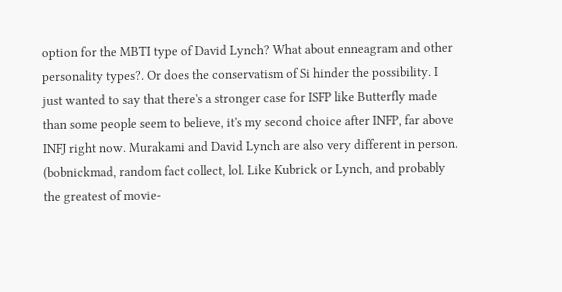option for the MBTI type of David Lynch? What about enneagram and other personality types?. Or does the conservatism of Si hinder the possibility. I just wanted to say that there's a stronger case for ISFP like Butterfly made than some people seem to believe, it's my second choice after INFP, far above INFJ right now. Murakami and David Lynch are also very different in person. (bobnickmad, random fact collect, lol. Like Kubrick or Lynch, and probably the greatest of movie-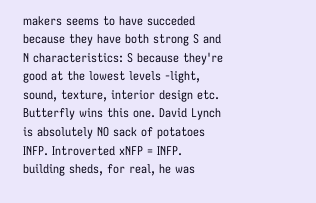makers seems to have succeded because they have both strong S and N characteristics: S because they're good at the lowest levels -light, sound, texture, interior design etc. Butterfly wins this one. David Lynch is absolutely NO sack of potatoes INFP. Introverted xNFP = INFP. building sheds, for real, he was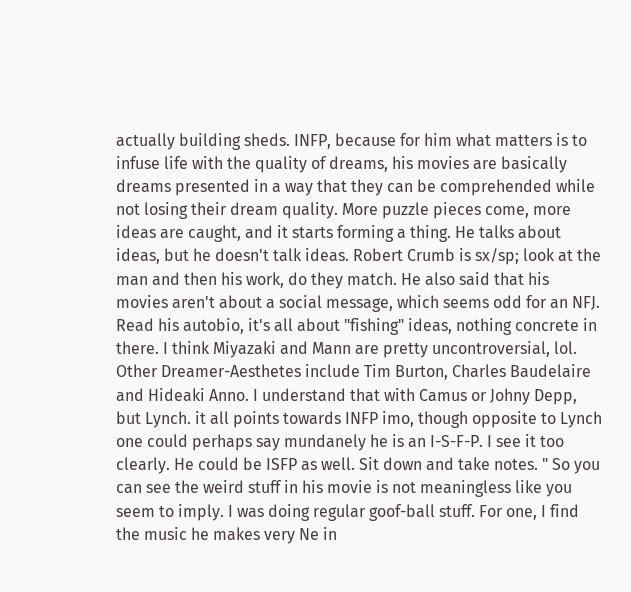actually building sheds. INFP, because for him what matters is to infuse life with the quality of dreams, his movies are basically dreams presented in a way that they can be comprehended while not losing their dream quality. More puzzle pieces come, more ideas are caught, and it starts forming a thing. He talks about ideas, but he doesn't talk ideas. Robert Crumb is sx/sp; look at the man and then his work, do they match. He also said that his movies aren't about a social message, which seems odd for an NFJ. Read his autobio, it's all about "fishing" ideas, nothing concrete in there. I think Miyazaki and Mann are pretty uncontroversial, lol. Other Dreamer-Aesthetes include Tim Burton, Charles Baudelaire and Hideaki Anno. I understand that with Camus or Johny Depp, but Lynch. it all points towards INFP imo, though opposite to Lynch one could perhaps say mundanely he is an I-S-F-P. I see it too clearly. He could be ISFP as well. Sit down and take notes. " So you can see the weird stuff in his movie is not meaningless like you seem to imply. I was doing regular goof-ball stuff. For one, I find the music he makes very Ne in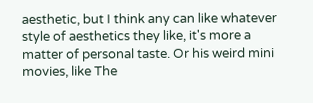aesthetic, but I think any can like whatever style of aesthetics they like, it's more a matter of personal taste. Or his weird mini movies, like The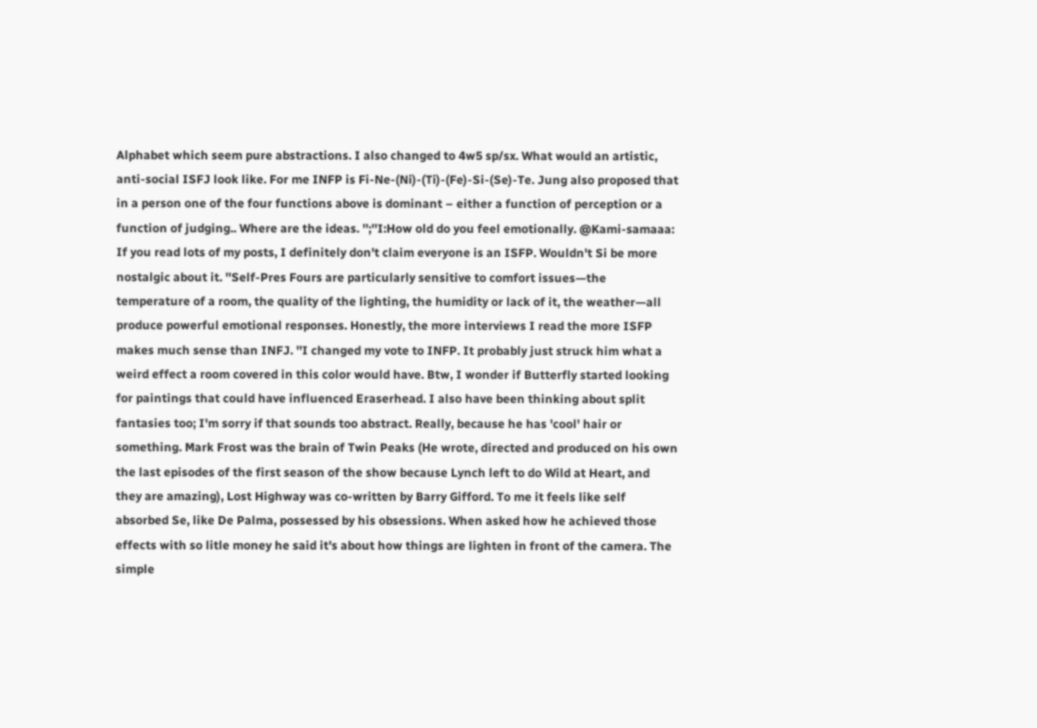Alphabet which seem pure abstractions. I also changed to 4w5 sp/sx. What would an artistic, anti-social ISFJ look like. For me INFP is Fi-Ne-(Ni)-(Ti)-(Fe)-Si-(Se)-Te. Jung also proposed that in a person one of the four functions above is dominant – either a function of perception or a function of judging.. Where are the ideas. '';''I:How old do you feel emotionally. @Kami-samaaa: If you read lots of my posts, I definitely don't claim everyone is an ISFP. Wouldn't Si be more nostalgic about it. ''Self-Pres Fours are particularly sensitive to comfort issues—the temperature of a room, the quality of the lighting, the humidity or lack of it, the weather—all produce powerful emotional responses. Honestly, the more interviews I read the more ISFP makes much sense than INFJ. ''I changed my vote to INFP. It probably just struck him what a weird effect a room covered in this color would have. Btw, I wonder if Butterfly started looking for paintings that could have influenced Eraserhead. I also have been thinking about split fantasies too; I'm sorry if that sounds too abstract. Really, because he has 'cool' hair or something. Mark Frost was the brain of Twin Peaks (He wrote, directed and produced on his own the last episodes of the first season of the show because Lynch left to do Wild at Heart, and they are amazing), Lost Highway was co-written by Barry Gifford. To me it feels like self absorbed Se, like De Palma, possessed by his obsessions. When asked how he achieved those effects with so litle money he said it's about how things are lighten in front of the camera. The simple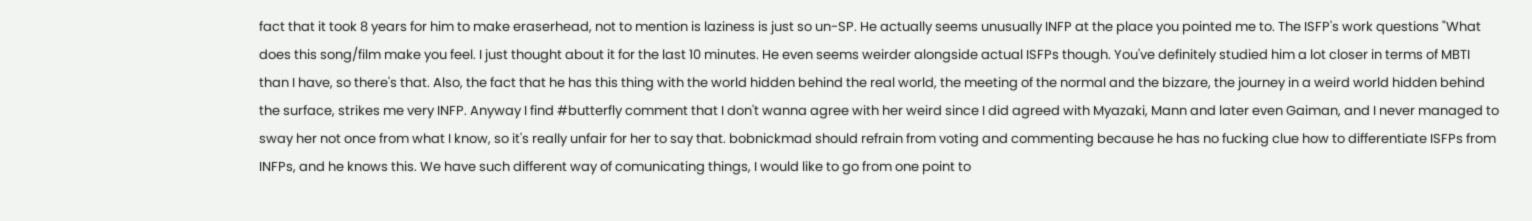fact that it took 8 years for him to make eraserhead, not to mention is laziness is just so un-SP. He actually seems unusually INFP at the place you pointed me to. The ISFP's work questions "What does this song/film make you feel. I just thought about it for the last 10 minutes. He even seems weirder alongside actual ISFPs though. You've definitely studied him a lot closer in terms of MBTI than I have, so there's that. Also, the fact that he has this thing with the world hidden behind the real world, the meeting of the normal and the bizzare, the journey in a weird world hidden behind the surface, strikes me very INFP. Anyway I find #butterfly comment that I don't wanna agree with her weird since I did agreed with Myazaki, Mann and later even Gaiman, and I never managed to sway her not once from what I know, so it's really unfair for her to say that. bobnickmad should refrain from voting and commenting because he has no fucking clue how to differentiate ISFPs from INFPs, and he knows this. We have such different way of comunicating things, I would like to go from one point to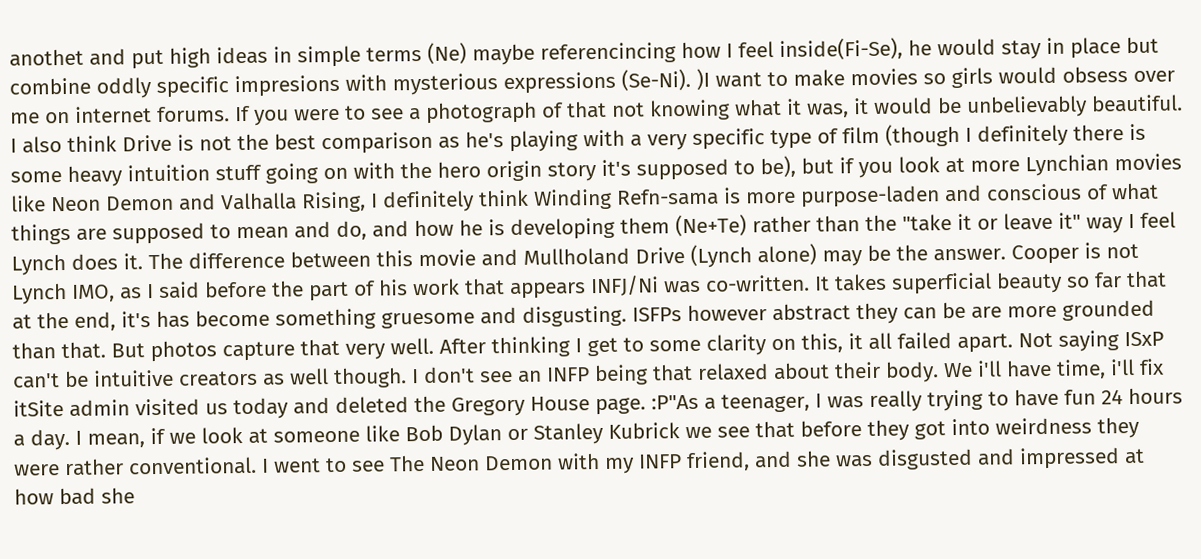anothet and put high ideas in simple terms (Ne) maybe referencincing how I feel inside(Fi-Se), he would stay in place but combine oddly specific impresions with mysterious expressions (Se-Ni). )I want to make movies so girls would obsess over me on internet forums. If you were to see a photograph of that not knowing what it was, it would be unbelievably beautiful. I also think Drive is not the best comparison as he's playing with a very specific type of film (though I definitely there is some heavy intuition stuff going on with the hero origin story it's supposed to be), but if you look at more Lynchian movies like Neon Demon and Valhalla Rising, I definitely think Winding Refn-sama is more purpose-laden and conscious of what things are supposed to mean and do, and how he is developing them (Ne+Te) rather than the "take it or leave it" way I feel Lynch does it. The difference between this movie and Mullholand Drive (Lynch alone) may be the answer. Cooper is not Lynch IMO, as I said before the part of his work that appears INFJ/Ni was co-written. It takes superficial beauty so far that at the end, it's has become something gruesome and disgusting. ISFPs however abstract they can be are more grounded than that. But photos capture that very well. After thinking I get to some clarity on this, it all failed apart. Not saying ISxP can't be intuitive creators as well though. I don't see an INFP being that relaxed about their body. We i'll have time, i'll fix itSite admin visited us today and deleted the Gregory House page. :P"As a teenager, I was really trying to have fun 24 hours a day. I mean, if we look at someone like Bob Dylan or Stanley Kubrick we see that before they got into weirdness they were rather conventional. I went to see The Neon Demon with my INFP friend, and she was disgusted and impressed at how bad she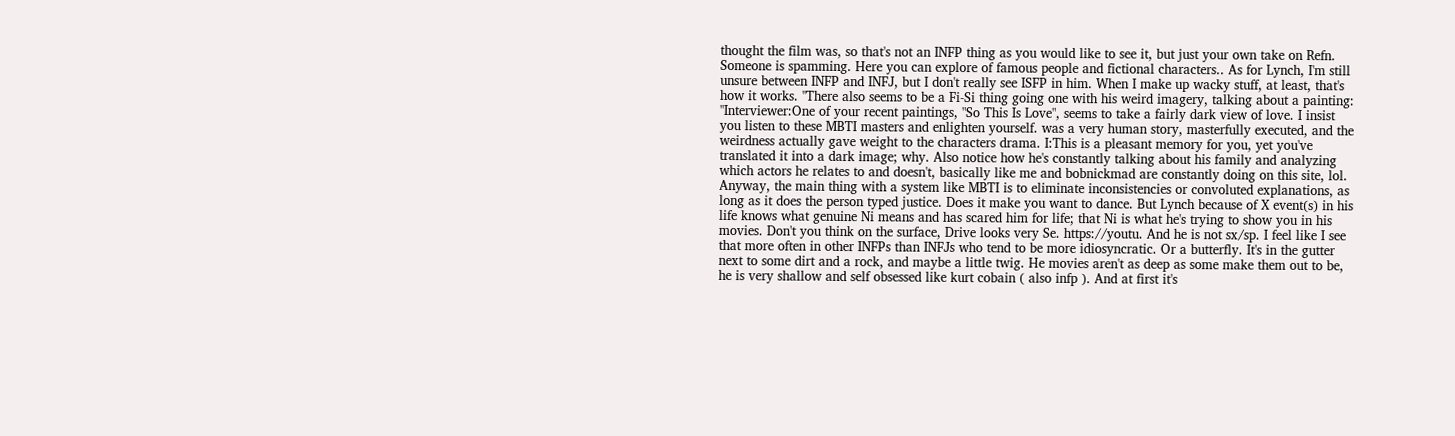thought the film was, so that's not an INFP thing as you would like to see it, but just your own take on Refn. Someone is spamming. Here you can explore of famous people and fictional characters.. As for Lynch, I'm still unsure between INFP and INFJ, but I don't really see ISFP in him. When I make up wacky stuff, at least, that's how it works. ''There also seems to be a Fi-Si thing going one with his weird imagery, talking about a painting: ''Interviewer:One of your recent paintings, "So This Is Love", seems to take a fairly dark view of love. I insist you listen to these MBTI masters and enlighten yourself. was a very human story, masterfully executed, and the weirdness actually gave weight to the characters drama. I:This is a pleasant memory for you, yet you've translated it into a dark image; why. Also notice how he's constantly talking about his family and analyzing which actors he relates to and doesn't, basically like me and bobnickmad are constantly doing on this site, lol. Anyway, the main thing with a system like MBTI is to eliminate inconsistencies or convoluted explanations, as long as it does the person typed justice. Does it make you want to dance. But Lynch because of X event(s) in his life knows what genuine Ni means and has scared him for life; that Ni is what he's trying to show you in his movies. Don't you think on the surface, Drive looks very Se. https://youtu. And he is not sx/sp. I feel like I see that more often in other INFPs than INFJs who tend to be more idiosyncratic. Or a butterfly. It's in the gutter next to some dirt and a rock, and maybe a little twig. He movies aren't as deep as some make them out to be, he is very shallow and self obsessed like kurt cobain ( also infp ). And at first it's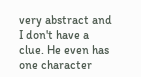very abstract and I don't have a clue. He even has one character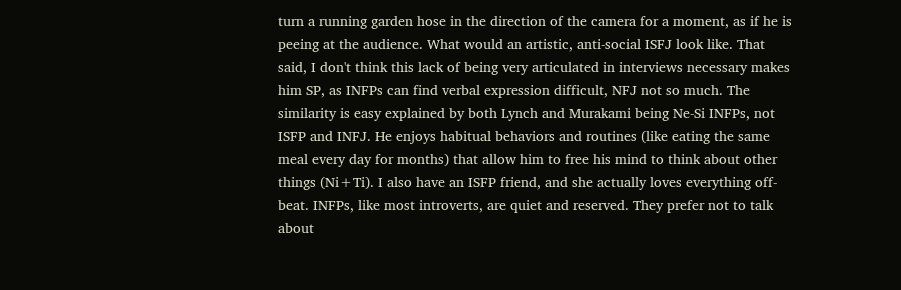turn a running garden hose in the direction of the camera for a moment, as if he is peeing at the audience. What would an artistic, anti-social ISFJ look like. That said, I don't think this lack of being very articulated in interviews necessary makes him SP, as INFPs can find verbal expression difficult, NFJ not so much. The similarity is easy explained by both Lynch and Murakami being Ne-Si INFPs, not ISFP and INFJ. He enjoys habitual behaviors and routines (like eating the same meal every day for months) that allow him to free his mind to think about other things (Ni+Ti). I also have an ISFP friend, and she actually loves everything off-beat. INFPs, like most introverts, are quiet and reserved. They prefer not to talk about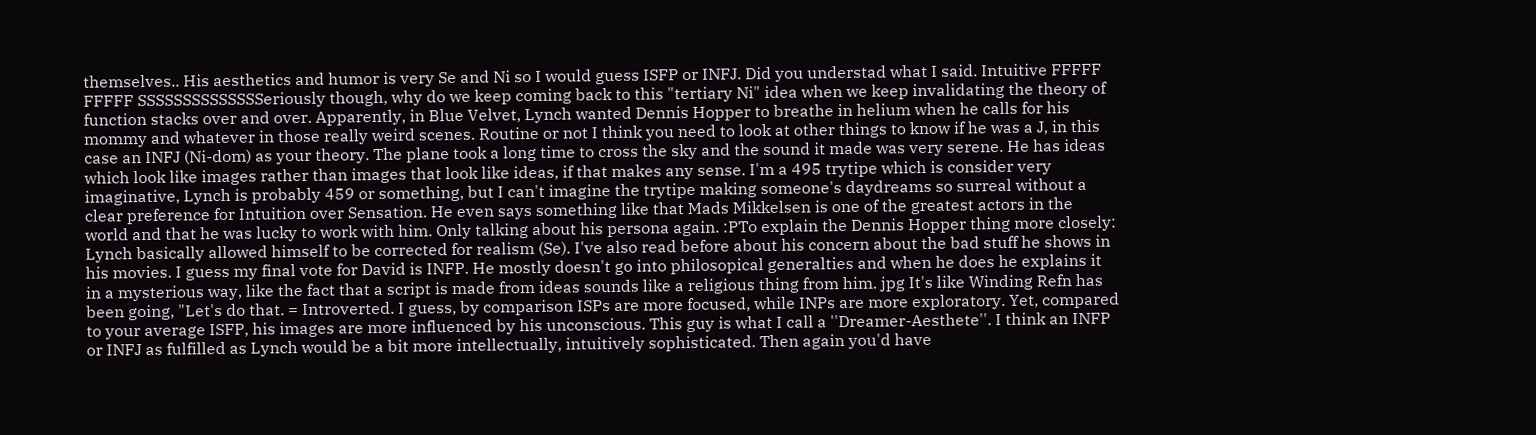themselves.. His aesthetics and humor is very Se and Ni so I would guess ISFP or INFJ. Did you understad what I said. Intuitive FFFFF FFFFF SSSSSSSSSSSSSSeriously though, why do we keep coming back to this "tertiary Ni" idea when we keep invalidating the theory of function stacks over and over. Apparently, in Blue Velvet, Lynch wanted Dennis Hopper to breathe in helium when he calls for his mommy and whatever in those really weird scenes. Routine or not I think you need to look at other things to know if he was a J, in this case an INFJ (Ni-dom) as your theory. The plane took a long time to cross the sky and the sound it made was very serene. He has ideas which look like images rather than images that look like ideas, if that makes any sense. I'm a 495 trytipe which is consider very imaginative, Lynch is probably 459 or something, but I can't imagine the trytipe making someone's daydreams so surreal without a clear preference for Intuition over Sensation. He even says something like that Mads Mikkelsen is one of the greatest actors in the world and that he was lucky to work with him. Only talking about his persona again. :PTo explain the Dennis Hopper thing more closely: Lynch basically allowed himself to be corrected for realism (Se). I've also read before about his concern about the bad stuff he shows in his movies. I guess my final vote for David is INFP. He mostly doesn't go into philosopical generalties and when he does he explains it in a mysterious way, like the fact that a script is made from ideas sounds like a religious thing from him. jpg It's like Winding Refn has been going, "Let's do that. = Introverted. I guess, by comparison ISPs are more focused, while INPs are more exploratory. Yet, compared to your average ISFP, his images are more influenced by his unconscious. This guy is what I call a ''Dreamer-Aesthete''. I think an INFP or INFJ as fulfilled as Lynch would be a bit more intellectually, intuitively sophisticated. Then again you'd have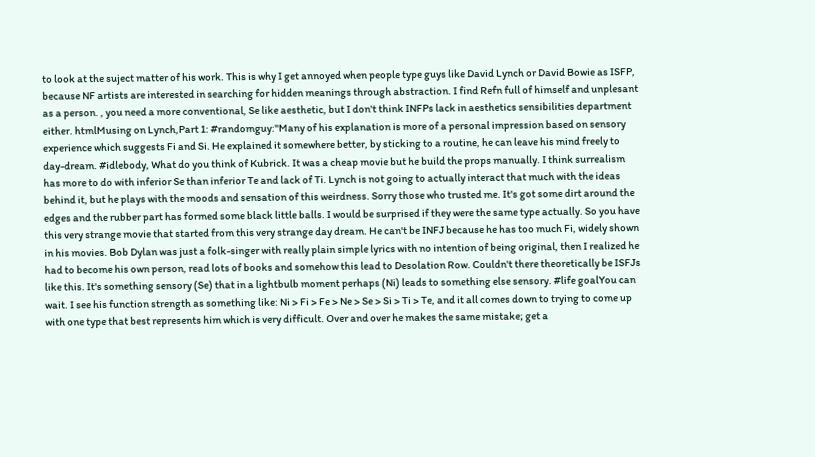to look at the suject matter of his work. This is why I get annoyed when people type guys like David Lynch or David Bowie as ISFP, because NF artists are interested in searching for hidden meanings through abstraction. I find Refn full of himself and unplesant as a person. , you need a more conventional, Se like aesthetic, but I don't think INFPs lack in aesthetics sensibilities department either. htmlMusing on Lynch,Part 1: #randomguy:''Many of his explanation is more of a personal impression based on sensory experience which suggests Fi and Si. He explained it somewhere better, by sticking to a routine, he can leave his mind freely to day-dream. #idlebody, What do you think of Kubrick. It was a cheap movie but he build the props manually. I think surrealism has more to do with inferior Se than inferior Te and lack of Ti. Lynch is not going to actually interact that much with the ideas behind it, but he plays with the moods and sensation of this weirdness. Sorry those who trusted me. It's got some dirt around the edges and the rubber part has formed some black little balls. I would be surprised if they were the same type actually. So you have this very strange movie that started from this very strange day dream. He can't be INFJ because he has too much Fi, widely shown in his movies. Bob Dylan was just a folk-singer with really plain simple lyrics with no intention of being original, then I realized he had to become his own person, read lots of books and somehow this lead to Desolation Row. Couldn't there theoretically be ISFJs like this. It's something sensory (Se) that in a lightbulb moment perhaps (Ni) leads to something else sensory. #life goalYou can wait. I see his function strength as something like: Ni > Fi > Fe > Ne > Se > Si > Ti > Te, and it all comes down to trying to come up with one type that best represents him which is very difficult. Over and over he makes the same mistake; get a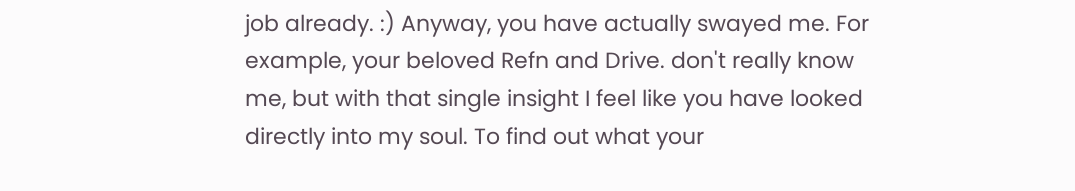job already. :) Anyway, you have actually swayed me. For example, your beloved Refn and Drive. don't really know me, but with that single insight I feel like you have looked directly into my soul. To find out what your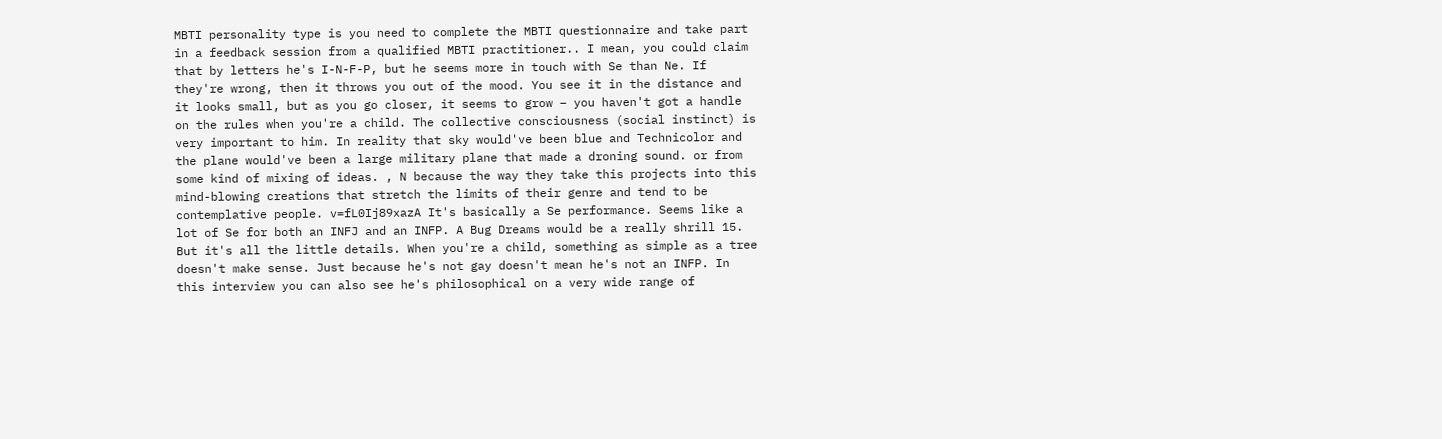MBTI personality type is you need to complete the MBTI questionnaire and take part in a feedback session from a qualified MBTI practitioner.. I mean, you could claim that by letters he's I-N-F-P, but he seems more in touch with Se than Ne. If they're wrong, then it throws you out of the mood. You see it in the distance and it looks small, but as you go closer, it seems to grow – you haven't got a handle on the rules when you're a child. The collective consciousness (social instinct) is very important to him. In reality that sky would've been blue and Technicolor and the plane would've been a large military plane that made a droning sound. or from some kind of mixing of ideas. , N because the way they take this projects into this mind-blowing creations that stretch the limits of their genre and tend to be contemplative people. v=fL0Ij89xazA It's basically a Se performance. Seems like a lot of Se for both an INFJ and an INFP. A Bug Dreams would be a really shrill 15. But it's all the little details. When you're a child, something as simple as a tree doesn't make sense. Just because he's not gay doesn't mean he's not an INFP. In this interview you can also see he's philosophical on a very wide range of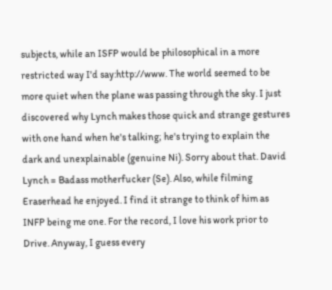subjects, while an ISFP would be philosophical in a more restricted way I'd say:http://www. The world seemed to be more quiet when the plane was passing through the sky. I just discovered why Lynch makes those quick and strange gestures with one hand when he's talking; he's trying to explain the dark and unexplainable (genuine Ni). Sorry about that. David Lynch = Badass motherfucker (Se). Also, while filming Eraserhead he enjoyed. I find it strange to think of him as INFP being me one. For the record, I love his work prior to Drive. Anyway, I guess every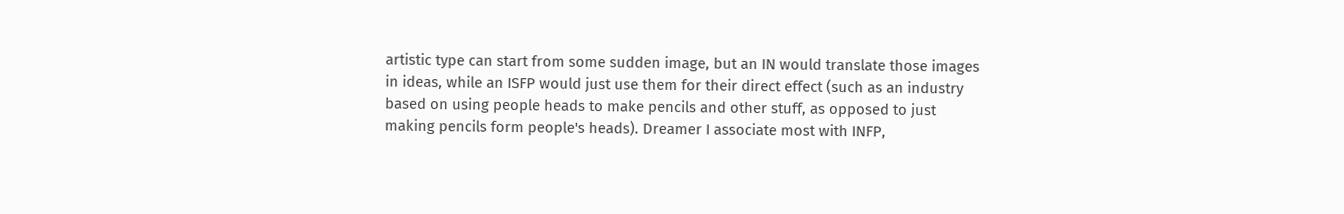artistic type can start from some sudden image, but an IN would translate those images in ideas, while an ISFP would just use them for their direct effect (such as an industry based on using people heads to make pencils and other stuff, as opposed to just making pencils form people's heads). Dreamer I associate most with INFP,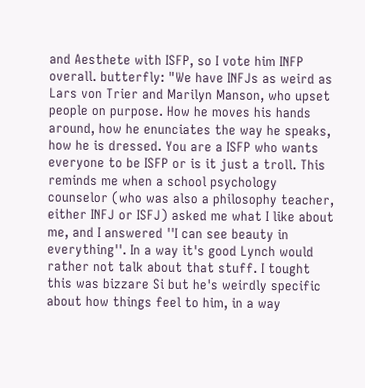and Aesthete with ISFP, so I vote him INFP overall. butterfly: "We have INFJs as weird as Lars von Trier and Marilyn Manson, who upset people on purpose. How he moves his hands around, how he enunciates the way he speaks, how he is dressed. You are a ISFP who wants everyone to be ISFP or is it just a troll. This reminds me when a school psychology counselor (who was also a philosophy teacher, either INFJ or ISFJ) asked me what I like about me, and I answered ''I can see beauty in everything''. In a way it's good Lynch would rather not talk about that stuff. I tought this was bizzare Si but he's weirdly specific about how things feel to him, in a way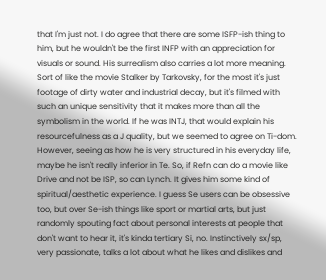that I'm just not. I do agree that there are some ISFP-ish thing to him, but he wouldn't be the first INFP with an appreciation for visuals or sound. His surrealism also carries a lot more meaning. Sort of like the movie Stalker by Tarkovsky, for the most it's just footage of dirty water and industrial decay, but it's filmed with such an unique sensitivity that it makes more than all the symbolism in the world. If he was INTJ, that would explain his resourcefulness as a J quality, but we seemed to agree on Ti-dom. However, seeing as how he is very structured in his everyday life, maybe he isn't really inferior in Te. So, if Refn can do a movie like Drive and not be ISP, so can Lynch. It gives him some kind of spiritual/aesthetic experience. I guess Se users can be obsessive too, but over Se-ish things like sport or martial arts, but just randomly spouting fact about personal interests at people that don't want to hear it, it's kinda tertiary Si, no. Instinctively sx/sp, very passionate, talks a lot about what he likes and dislikes and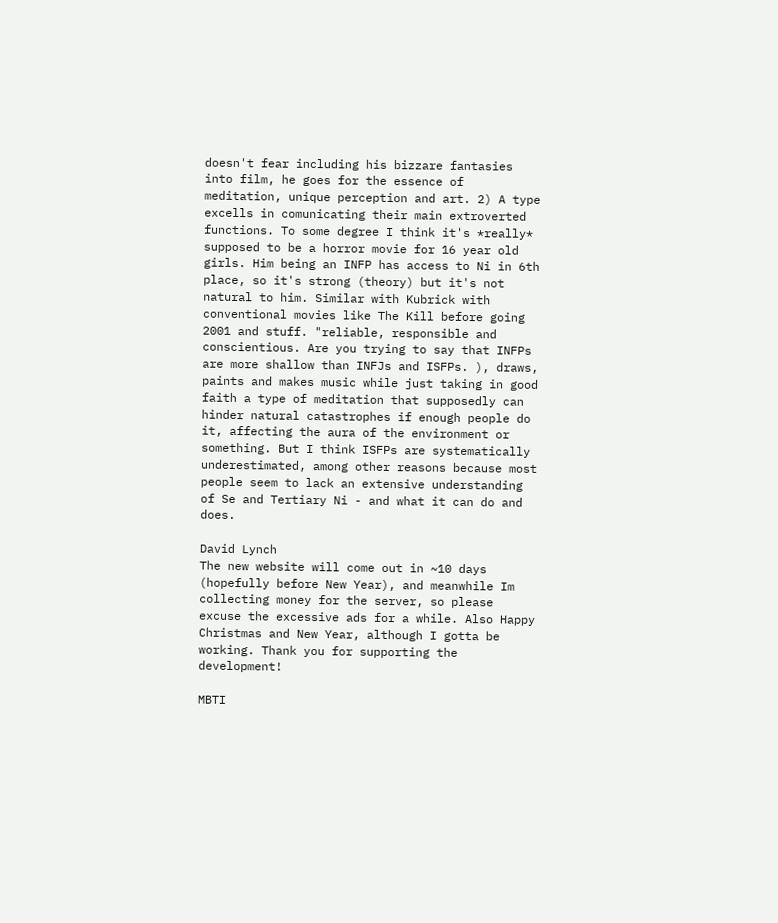doesn't fear including his bizzare fantasies into film, he goes for the essence of meditation, unique perception and art. 2) A type excells in comunicating their main extroverted functions. To some degree I think it's *really* supposed to be a horror movie for 16 year old girls. Him being an INFP has access to Ni in 6th place, so it's strong (theory) but it's not natural to him. Similar with Kubrick with conventional movies like The Kill before going 2001 and stuff. "reliable, responsible and conscientious. Are you trying to say that INFPs are more shallow than INFJs and ISFPs. ), draws, paints and makes music while just taking in good faith a type of meditation that supposedly can hinder natural catastrophes if enough people do it, affecting the aura of the environment or something. But I think ISFPs are systematically underestimated, among other reasons because most people seem to lack an extensive understanding of Se and Tertiary Ni - and what it can do and does.

David Lynch
The new website will come out in ~10 days (hopefully before New Year), and meanwhile Im collecting money for the server, so please excuse the excessive ads for a while. Also Happy Christmas and New Year, although I gotta be working. Thank you for supporting the development!

MBTI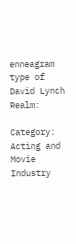enneagram type of David Lynch Realm:

Category: Acting and Movie Industry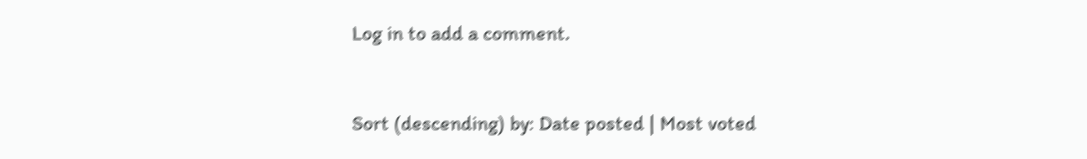Log in to add a comment.


Sort (descending) by: Date posted | Most voted